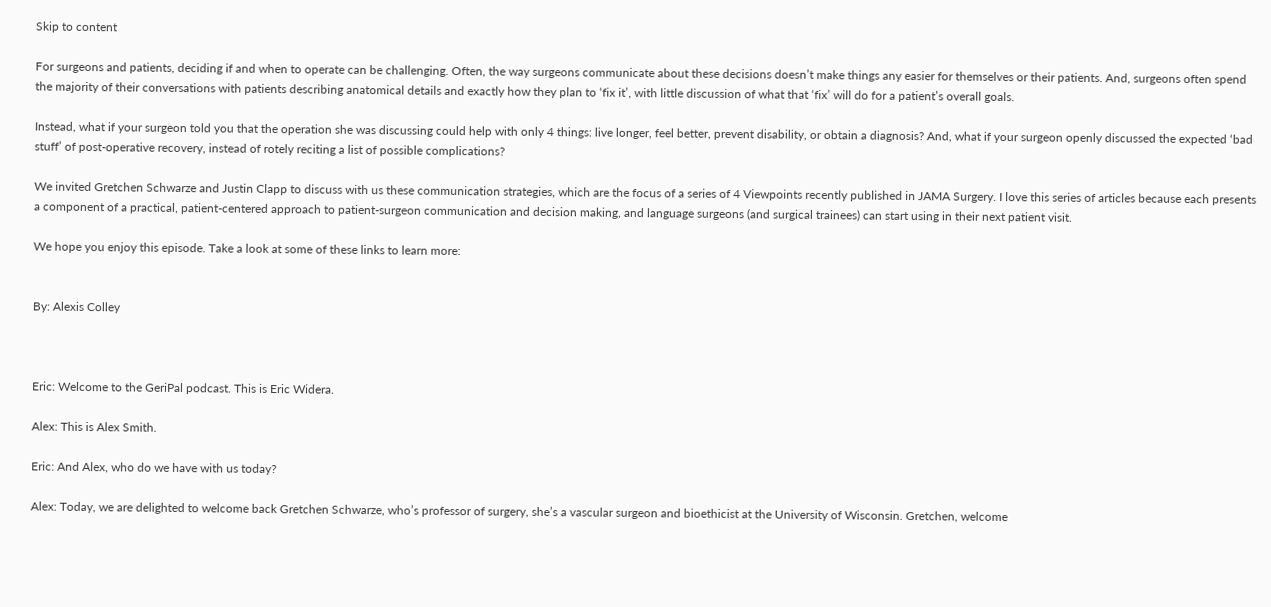Skip to content

For surgeons and patients, deciding if and when to operate can be challenging. Often, the way surgeons communicate about these decisions doesn’t make things any easier for themselves or their patients. And, surgeons often spend the majority of their conversations with patients describing anatomical details and exactly how they plan to ‘fix it’, with little discussion of what that ‘fix’ will do for a patient’s overall goals.

Instead, what if your surgeon told you that the operation she was discussing could help with only 4 things: live longer, feel better, prevent disability, or obtain a diagnosis? And, what if your surgeon openly discussed the expected ‘bad stuff’ of post-operative recovery, instead of rotely reciting a list of possible complications?

We invited Gretchen Schwarze and Justin Clapp to discuss with us these communication strategies, which are the focus of a series of 4 Viewpoints recently published in JAMA Surgery. I love this series of articles because each presents a component of a practical, patient-centered approach to patient-surgeon communication and decision making, and language surgeons (and surgical trainees) can start using in their next patient visit.

We hope you enjoy this episode. Take a look at some of these links to learn more:


By: Alexis Colley



Eric: Welcome to the GeriPal podcast. This is Eric Widera.

Alex: This is Alex Smith.

Eric: And Alex, who do we have with us today?

Alex: Today, we are delighted to welcome back Gretchen Schwarze, who’s professor of surgery, she’s a vascular surgeon and bioethicist at the University of Wisconsin. Gretchen, welcome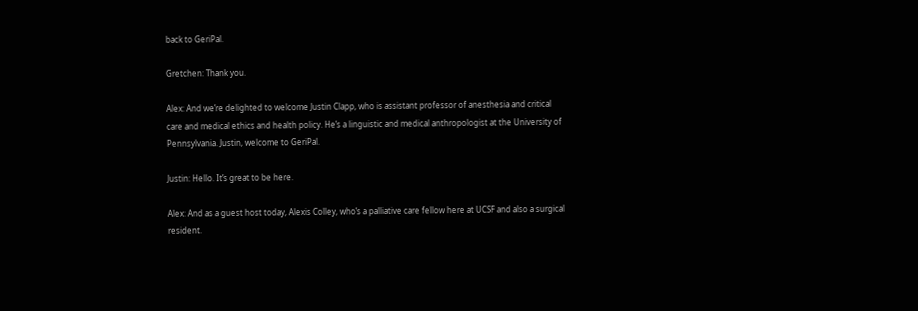back to GeriPal.

Gretchen: Thank you.

Alex: And we’re delighted to welcome Justin Clapp, who is assistant professor of anesthesia and critical care and medical ethics and health policy. He’s a linguistic and medical anthropologist at the University of Pennsylvania. Justin, welcome to GeriPal.

Justin: Hello. It’s great to be here.

Alex: And as a guest host today, Alexis Colley, who’s a palliative care fellow here at UCSF and also a surgical resident.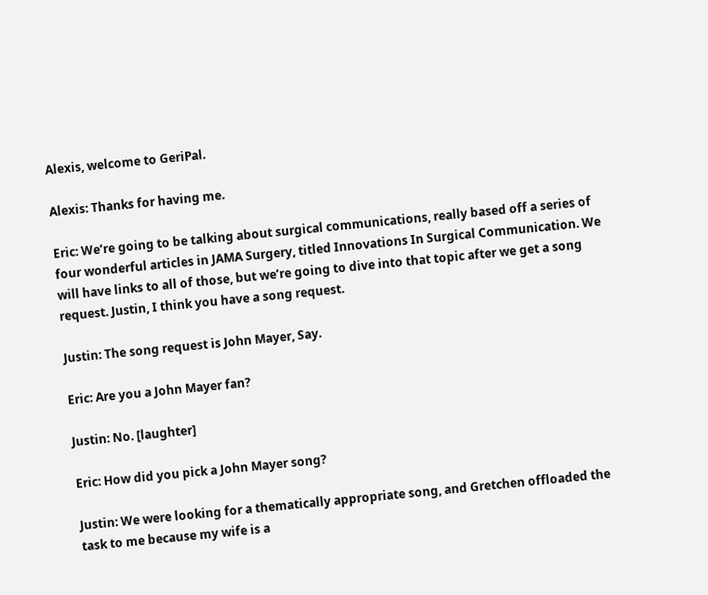Alexis, welcome to GeriPal.

Alexis: Thanks for having me.

Eric: We’re going to be talking about surgical communications, really based off a series of four wonderful articles in JAMA Surgery, titled Innovations In Surgical Communication. We will have links to all of those, but we’re going to dive into that topic after we get a song request. Justin, I think you have a song request.

Justin: The song request is John Mayer, Say.

Eric: Are you a John Mayer fan?

Justin: No. [laughter]

Eric: How did you pick a John Mayer song?

Justin: We were looking for a thematically appropriate song, and Gretchen offloaded the task to me because my wife is a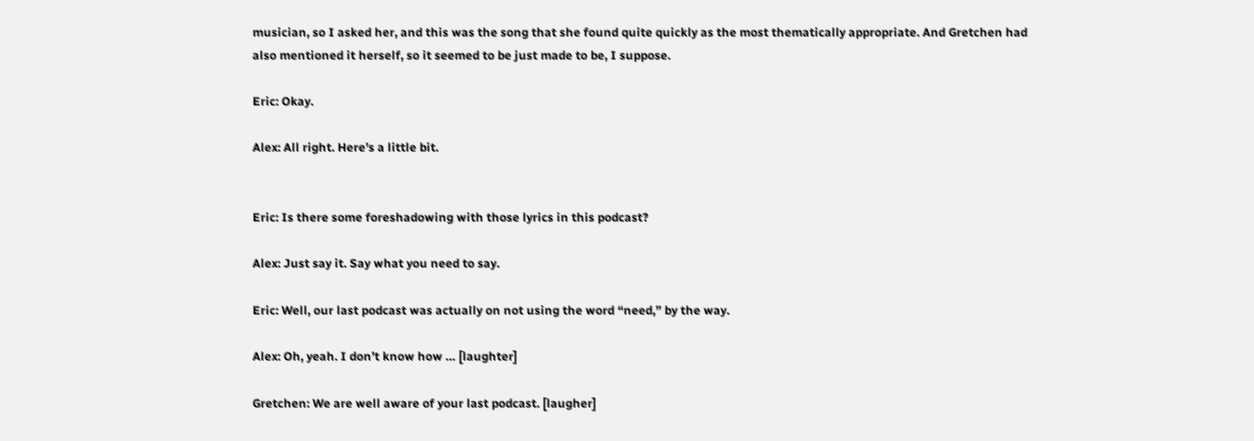musician, so I asked her, and this was the song that she found quite quickly as the most thematically appropriate. And Gretchen had also mentioned it herself, so it seemed to be just made to be, I suppose.

Eric: Okay.

Alex: All right. Here’s a little bit.


Eric: Is there some foreshadowing with those lyrics in this podcast?

Alex: Just say it. Say what you need to say.

Eric: Well, our last podcast was actually on not using the word “need,” by the way.

Alex: Oh, yeah. I don’t know how … [laughter]

Gretchen: We are well aware of your last podcast. [laugher]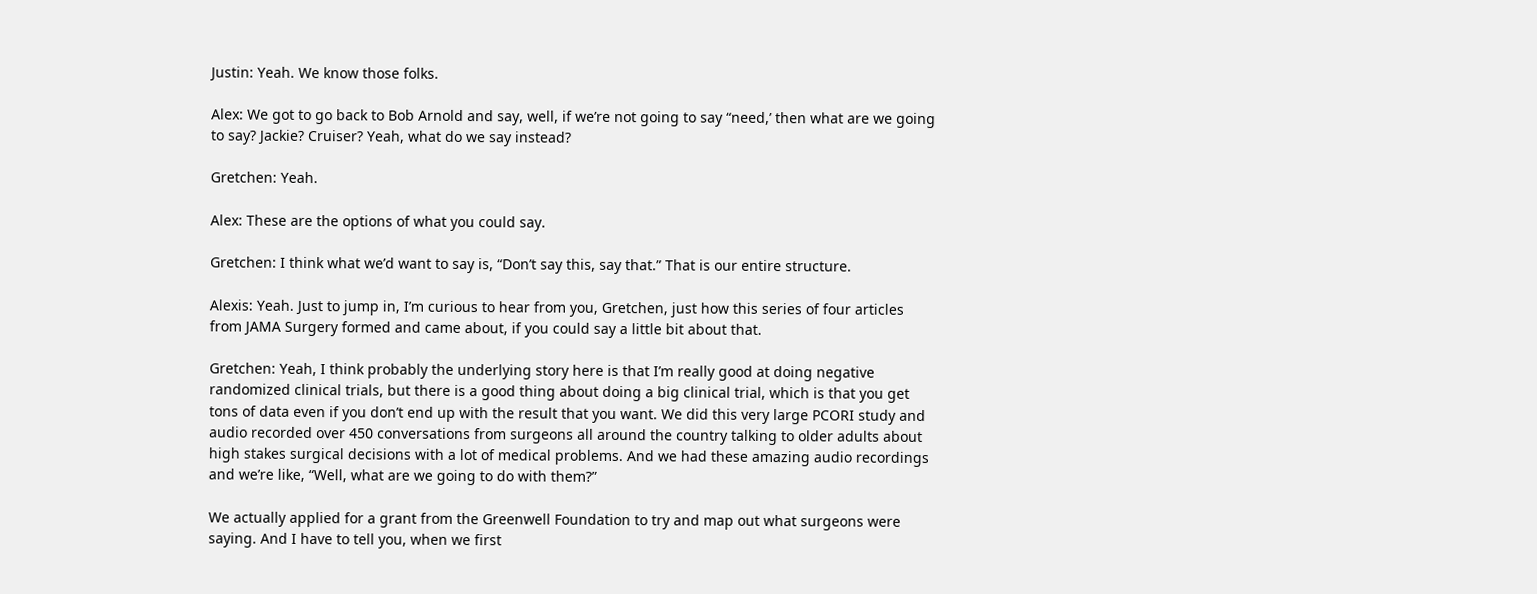Justin: Yeah. We know those folks.

Alex: We got to go back to Bob Arnold and say, well, if we’re not going to say “need,’ then what are we going to say? Jackie? Cruiser? Yeah, what do we say instead?

Gretchen: Yeah.

Alex: These are the options of what you could say.

Gretchen: I think what we’d want to say is, “Don’t say this, say that.” That is our entire structure.

Alexis: Yeah. Just to jump in, I’m curious to hear from you, Gretchen, just how this series of four articles from JAMA Surgery formed and came about, if you could say a little bit about that.

Gretchen: Yeah, I think probably the underlying story here is that I’m really good at doing negative randomized clinical trials, but there is a good thing about doing a big clinical trial, which is that you get tons of data even if you don’t end up with the result that you want. We did this very large PCORI study and audio recorded over 450 conversations from surgeons all around the country talking to older adults about high stakes surgical decisions with a lot of medical problems. And we had these amazing audio recordings and we’re like, “Well, what are we going to do with them?”

We actually applied for a grant from the Greenwell Foundation to try and map out what surgeons were saying. And I have to tell you, when we first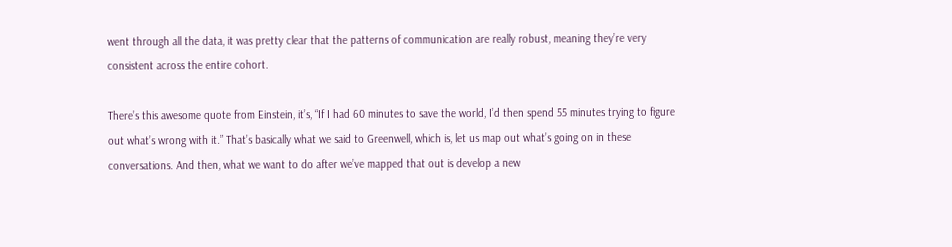went through all the data, it was pretty clear that the patterns of communication are really robust, meaning they’re very consistent across the entire cohort.

There’s this awesome quote from Einstein, it’s, “If I had 60 minutes to save the world, I’d then spend 55 minutes trying to figure out what’s wrong with it.” That’s basically what we said to Greenwell, which is, let us map out what’s going on in these conversations. And then, what we want to do after we’ve mapped that out is develop a new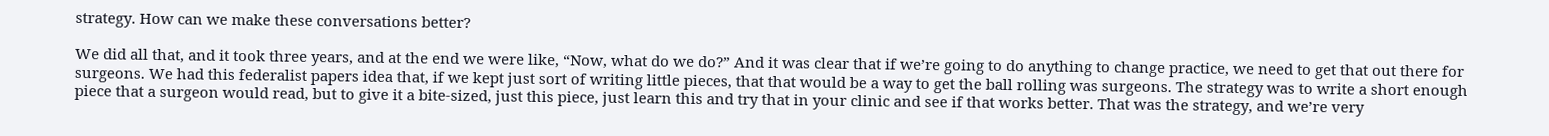strategy. How can we make these conversations better?

We did all that, and it took three years, and at the end we were like, “Now, what do we do?” And it was clear that if we’re going to do anything to change practice, we need to get that out there for surgeons. We had this federalist papers idea that, if we kept just sort of writing little pieces, that that would be a way to get the ball rolling was surgeons. The strategy was to write a short enough piece that a surgeon would read, but to give it a bite-sized, just this piece, just learn this and try that in your clinic and see if that works better. That was the strategy, and we’re very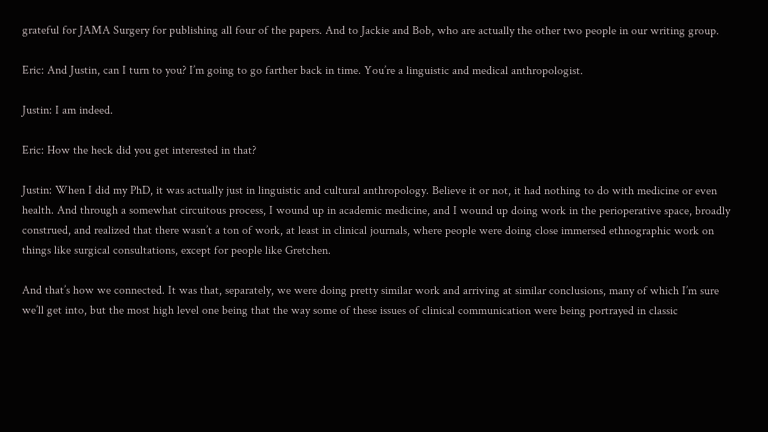grateful for JAMA Surgery for publishing all four of the papers. And to Jackie and Bob, who are actually the other two people in our writing group.

Eric: And Justin, can I turn to you? I’m going to go farther back in time. You’re a linguistic and medical anthropologist.

Justin: I am indeed.

Eric: How the heck did you get interested in that?

Justin: When I did my PhD, it was actually just in linguistic and cultural anthropology. Believe it or not, it had nothing to do with medicine or even health. And through a somewhat circuitous process, I wound up in academic medicine, and I wound up doing work in the perioperative space, broadly construed, and realized that there wasn’t a ton of work, at least in clinical journals, where people were doing close immersed ethnographic work on things like surgical consultations, except for people like Gretchen.

And that’s how we connected. It was that, separately, we were doing pretty similar work and arriving at similar conclusions, many of which I’m sure we’ll get into, but the most high level one being that the way some of these issues of clinical communication were being portrayed in classic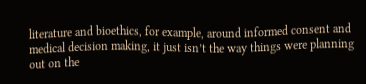literature and bioethics, for example, around informed consent and medical decision making, it just isn’t the way things were planning out on the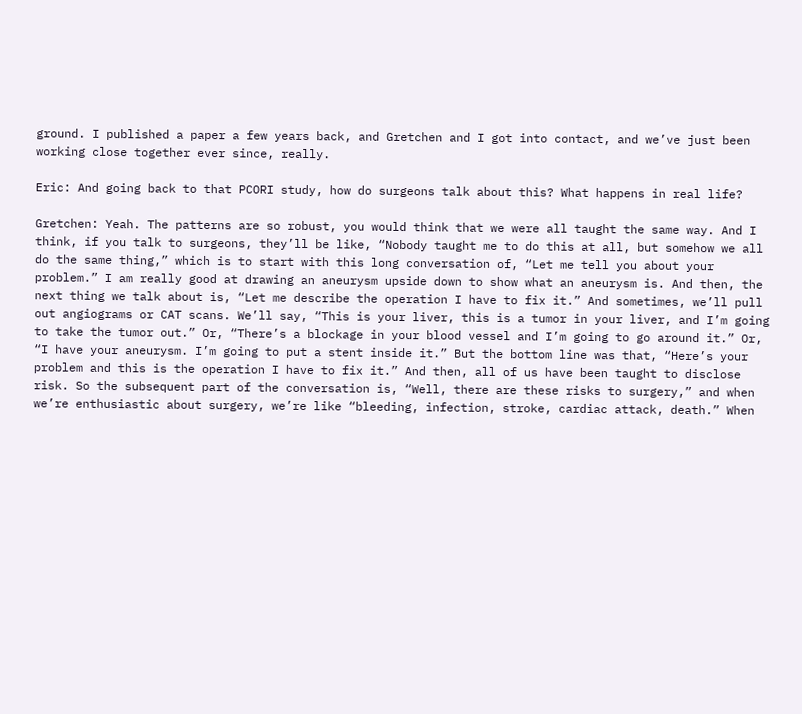ground. I published a paper a few years back, and Gretchen and I got into contact, and we’ve just been working close together ever since, really.

Eric: And going back to that PCORI study, how do surgeons talk about this? What happens in real life?

Gretchen: Yeah. The patterns are so robust, you would think that we were all taught the same way. And I think, if you talk to surgeons, they’ll be like, “Nobody taught me to do this at all, but somehow we all do the same thing,” which is to start with this long conversation of, “Let me tell you about your problem.” I am really good at drawing an aneurysm upside down to show what an aneurysm is. And then, the next thing we talk about is, “Let me describe the operation I have to fix it.” And sometimes, we’ll pull out angiograms or CAT scans. We’ll say, “This is your liver, this is a tumor in your liver, and I’m going to take the tumor out.” Or, “There’s a blockage in your blood vessel and I’m going to go around it.” Or, “I have your aneurysm. I’m going to put a stent inside it.” But the bottom line was that, “Here’s your problem and this is the operation I have to fix it.” And then, all of us have been taught to disclose risk. So the subsequent part of the conversation is, “Well, there are these risks to surgery,” and when we’re enthusiastic about surgery, we’re like “bleeding, infection, stroke, cardiac attack, death.” When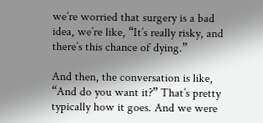we’re worried that surgery is a bad idea, we’re like, “It’s really risky, and there’s this chance of dying.”

And then, the conversation is like, “And do you want it?” That’s pretty typically how it goes. And we were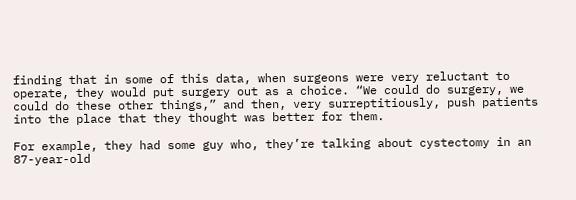finding that in some of this data, when surgeons were very reluctant to operate, they would put surgery out as a choice. “We could do surgery, we could do these other things,” and then, very surreptitiously, push patients into the place that they thought was better for them.

For example, they had some guy who, they’re talking about cystectomy in an 87-year-old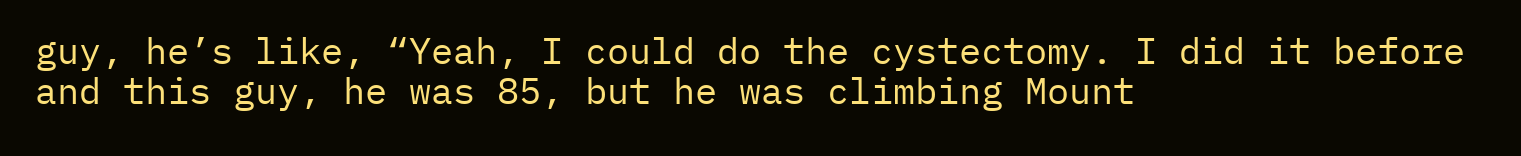guy, he’s like, “Yeah, I could do the cystectomy. I did it before and this guy, he was 85, but he was climbing Mount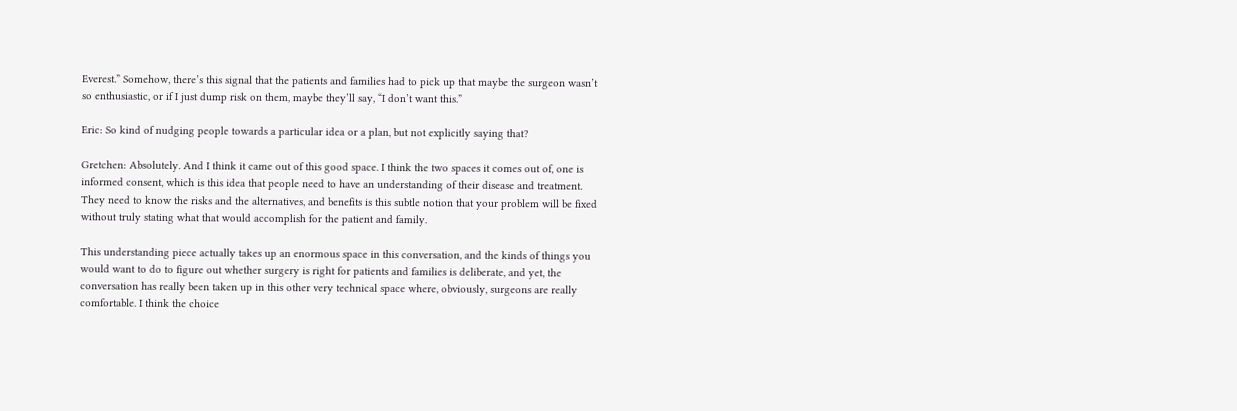Everest.” Somehow, there’s this signal that the patients and families had to pick up that maybe the surgeon wasn’t so enthusiastic, or if I just dump risk on them, maybe they’ll say, “I don’t want this.”

Eric: So kind of nudging people towards a particular idea or a plan, but not explicitly saying that?

Gretchen: Absolutely. And I think it came out of this good space. I think the two spaces it comes out of, one is informed consent, which is this idea that people need to have an understanding of their disease and treatment. They need to know the risks and the alternatives, and benefits is this subtle notion that your problem will be fixed without truly stating what that would accomplish for the patient and family.

This understanding piece actually takes up an enormous space in this conversation, and the kinds of things you would want to do to figure out whether surgery is right for patients and families is deliberate, and yet, the conversation has really been taken up in this other very technical space where, obviously, surgeons are really comfortable. I think the choice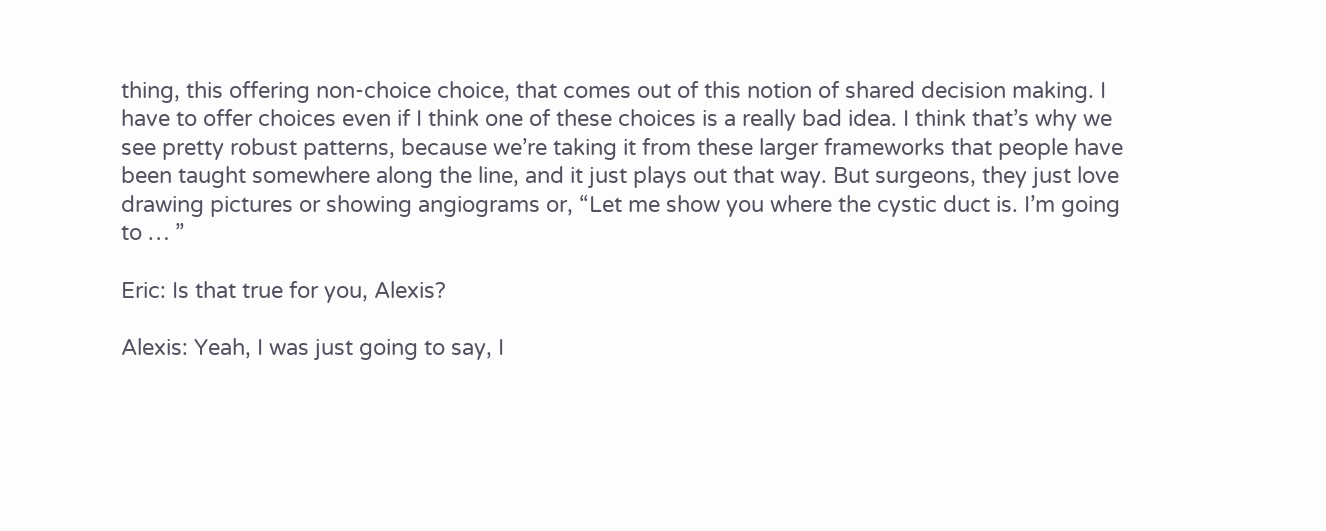thing, this offering non-choice choice, that comes out of this notion of shared decision making. I have to offer choices even if I think one of these choices is a really bad idea. I think that’s why we see pretty robust patterns, because we’re taking it from these larger frameworks that people have been taught somewhere along the line, and it just plays out that way. But surgeons, they just love drawing pictures or showing angiograms or, “Let me show you where the cystic duct is. I’m going to … ”

Eric: Is that true for you, Alexis?

Alexis: Yeah, I was just going to say, I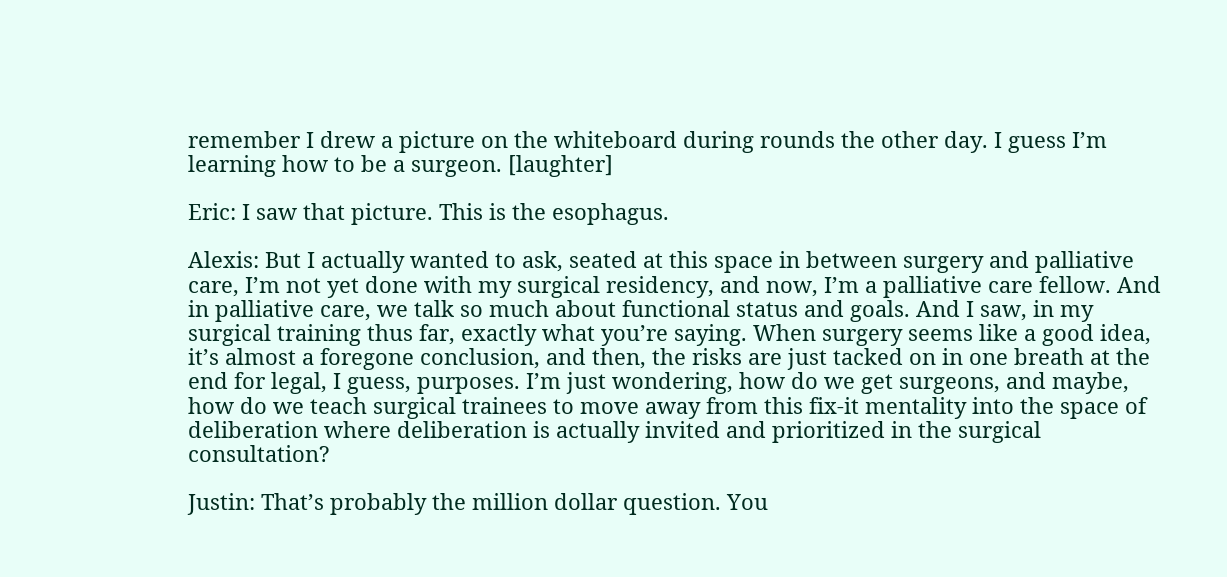remember I drew a picture on the whiteboard during rounds the other day. I guess I’m learning how to be a surgeon. [laughter]

Eric: I saw that picture. This is the esophagus.

Alexis: But I actually wanted to ask, seated at this space in between surgery and palliative care, I’m not yet done with my surgical residency, and now, I’m a palliative care fellow. And in palliative care, we talk so much about functional status and goals. And I saw, in my surgical training thus far, exactly what you’re saying. When surgery seems like a good idea, it’s almost a foregone conclusion, and then, the risks are just tacked on in one breath at the end for legal, I guess, purposes. I’m just wondering, how do we get surgeons, and maybe, how do we teach surgical trainees to move away from this fix-it mentality into the space of deliberation where deliberation is actually invited and prioritized in the surgical consultation?

Justin: That’s probably the million dollar question. You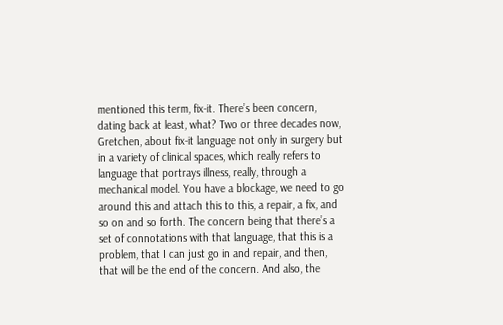mentioned this term, fix-it. There’s been concern, dating back at least, what? Two or three decades now, Gretchen, about fix-it language not only in surgery but in a variety of clinical spaces, which really refers to language that portrays illness, really, through a mechanical model. You have a blockage, we need to go around this and attach this to this, a repair, a fix, and so on and so forth. The concern being that there’s a set of connotations with that language, that this is a problem, that I can just go in and repair, and then, that will be the end of the concern. And also, the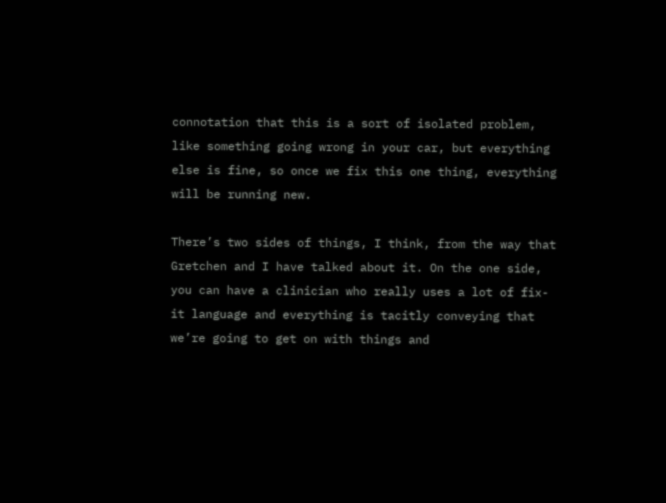connotation that this is a sort of isolated problem, like something going wrong in your car, but everything else is fine, so once we fix this one thing, everything will be running new.

There’s two sides of things, I think, from the way that Gretchen and I have talked about it. On the one side, you can have a clinician who really uses a lot of fix-it language and everything is tacitly conveying that we’re going to get on with things and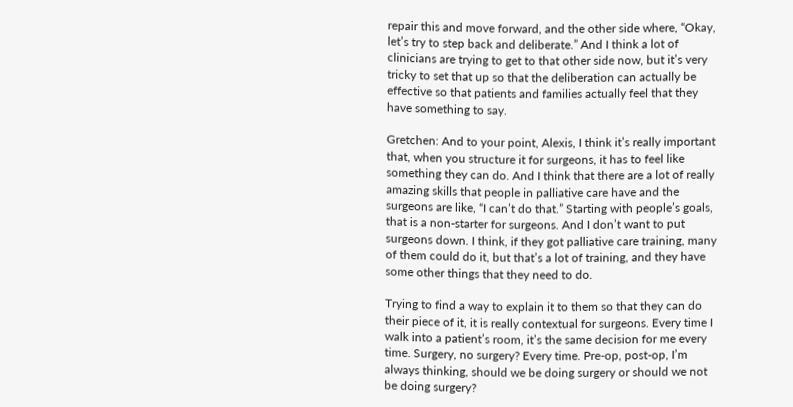repair this and move forward, and the other side where, “Okay, let’s try to step back and deliberate.” And I think a lot of clinicians are trying to get to that other side now, but it’s very tricky to set that up so that the deliberation can actually be effective so that patients and families actually feel that they have something to say.

Gretchen: And to your point, Alexis, I think it’s really important that, when you structure it for surgeons, it has to feel like something they can do. And I think that there are a lot of really amazing skills that people in palliative care have and the surgeons are like, “I can’t do that.” Starting with people’s goals, that is a non-starter for surgeons. And I don’t want to put surgeons down. I think, if they got palliative care training, many of them could do it, but that’s a lot of training, and they have some other things that they need to do.

Trying to find a way to explain it to them so that they can do their piece of it, it is really contextual for surgeons. Every time I walk into a patient’s room, it’s the same decision for me every time. Surgery, no surgery? Every time. Pre-op, post-op, I’m always thinking, should we be doing surgery or should we not be doing surgery?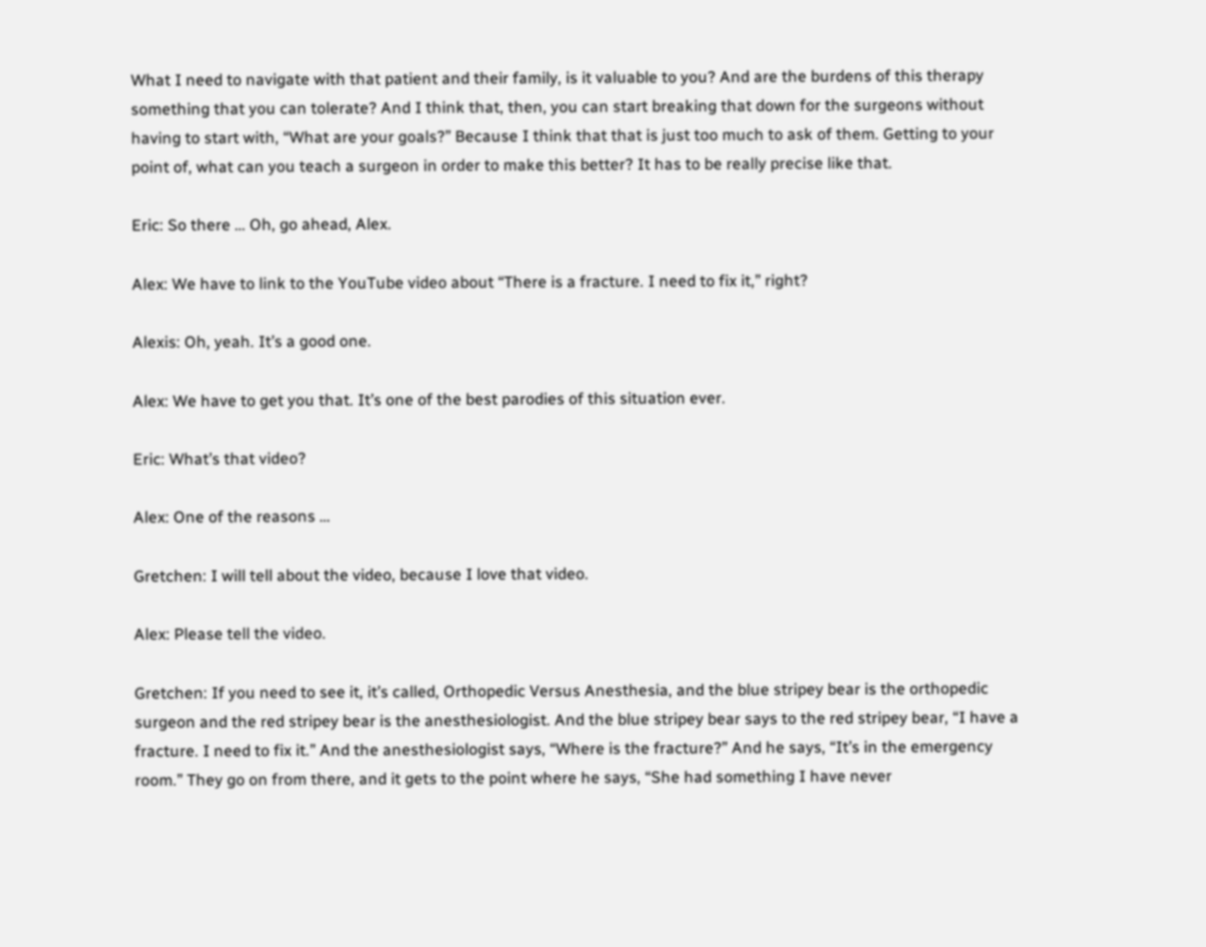What I need to navigate with that patient and their family, is it valuable to you? And are the burdens of this therapy something that you can tolerate? And I think that, then, you can start breaking that down for the surgeons without having to start with, “What are your goals?” Because I think that that is just too much to ask of them. Getting to your point of, what can you teach a surgeon in order to make this better? It has to be really precise like that.

Eric: So there … Oh, go ahead, Alex.

Alex: We have to link to the YouTube video about “There is a fracture. I need to fix it,” right?

Alexis: Oh, yeah. It’s a good one.

Alex: We have to get you that. It’s one of the best parodies of this situation ever.

Eric: What’s that video?

Alex: One of the reasons …

Gretchen: I will tell about the video, because I love that video.

Alex: Please tell the video.

Gretchen: If you need to see it, it’s called, Orthopedic Versus Anesthesia, and the blue stripey bear is the orthopedic surgeon and the red stripey bear is the anesthesiologist. And the blue stripey bear says to the red stripey bear, “I have a fracture. I need to fix it.” And the anesthesiologist says, “Where is the fracture?” And he says, “It’s in the emergency room.” They go on from there, and it gets to the point where he says, “She had something I have never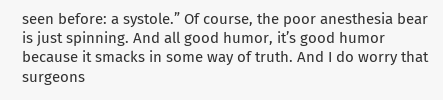seen before: a systole.” Of course, the poor anesthesia bear is just spinning. And all good humor, it’s good humor because it smacks in some way of truth. And I do worry that surgeons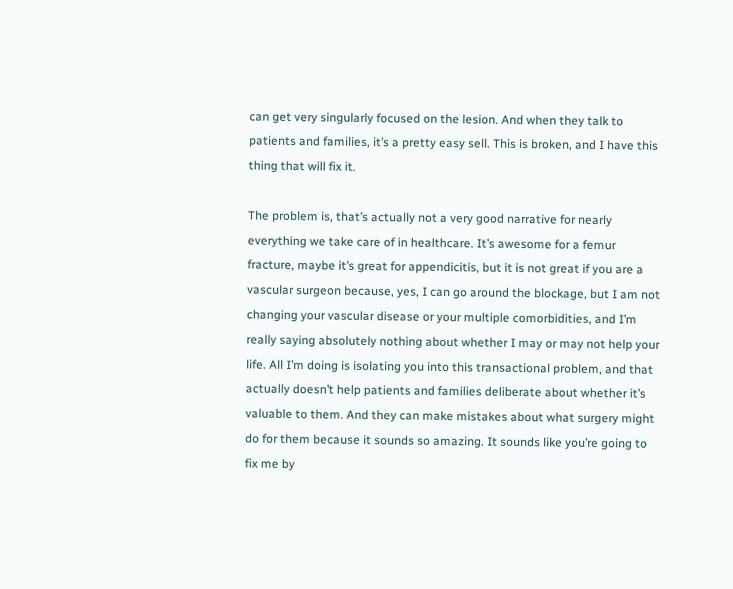can get very singularly focused on the lesion. And when they talk to patients and families, it’s a pretty easy sell. This is broken, and I have this thing that will fix it.

The problem is, that’s actually not a very good narrative for nearly everything we take care of in healthcare. It’s awesome for a femur fracture, maybe it’s great for appendicitis, but it is not great if you are a vascular surgeon because, yes, I can go around the blockage, but I am not changing your vascular disease or your multiple comorbidities, and I’m really saying absolutely nothing about whether I may or may not help your life. All I’m doing is isolating you into this transactional problem, and that actually doesn’t help patients and families deliberate about whether it’s valuable to them. And they can make mistakes about what surgery might do for them because it sounds so amazing. It sounds like you’re going to fix me by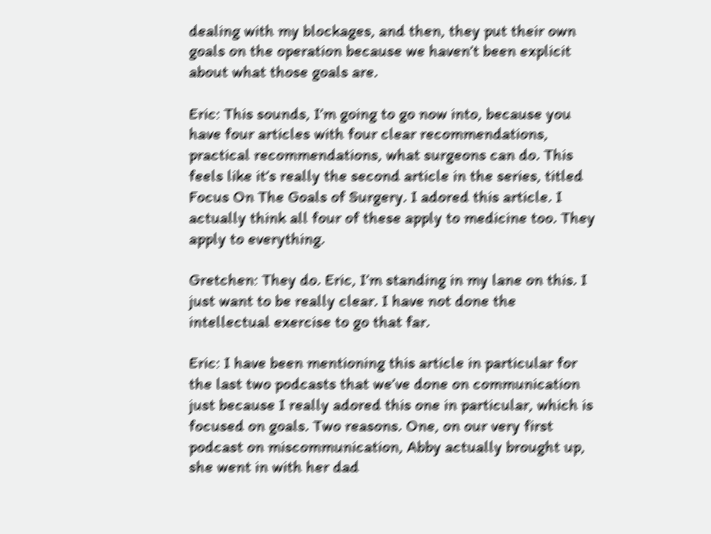dealing with my blockages, and then, they put their own goals on the operation because we haven’t been explicit about what those goals are.

Eric: This sounds, I’m going to go now into, because you have four articles with four clear recommendations, practical recommendations, what surgeons can do. This feels like it’s really the second article in the series, titled Focus On The Goals of Surgery. I adored this article. I actually think all four of these apply to medicine too. They apply to everything.

Gretchen: They do. Eric, I’m standing in my lane on this. I just want to be really clear. I have not done the intellectual exercise to go that far.

Eric: I have been mentioning this article in particular for the last two podcasts that we’ve done on communication just because I really adored this one in particular, which is focused on goals. Two reasons. One, on our very first podcast on miscommunication, Abby actually brought up, she went in with her dad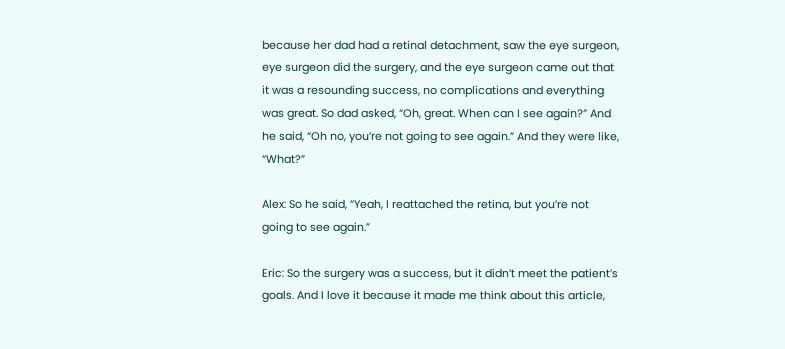because her dad had a retinal detachment, saw the eye surgeon, eye surgeon did the surgery, and the eye surgeon came out that it was a resounding success, no complications and everything was great. So dad asked, “Oh, great. When can I see again?” And he said, “Oh no, you’re not going to see again.” And they were like, “What?”

Alex: So he said, “Yeah, I reattached the retina, but you’re not going to see again.”

Eric: So the surgery was a success, but it didn’t meet the patient’s goals. And I love it because it made me think about this article,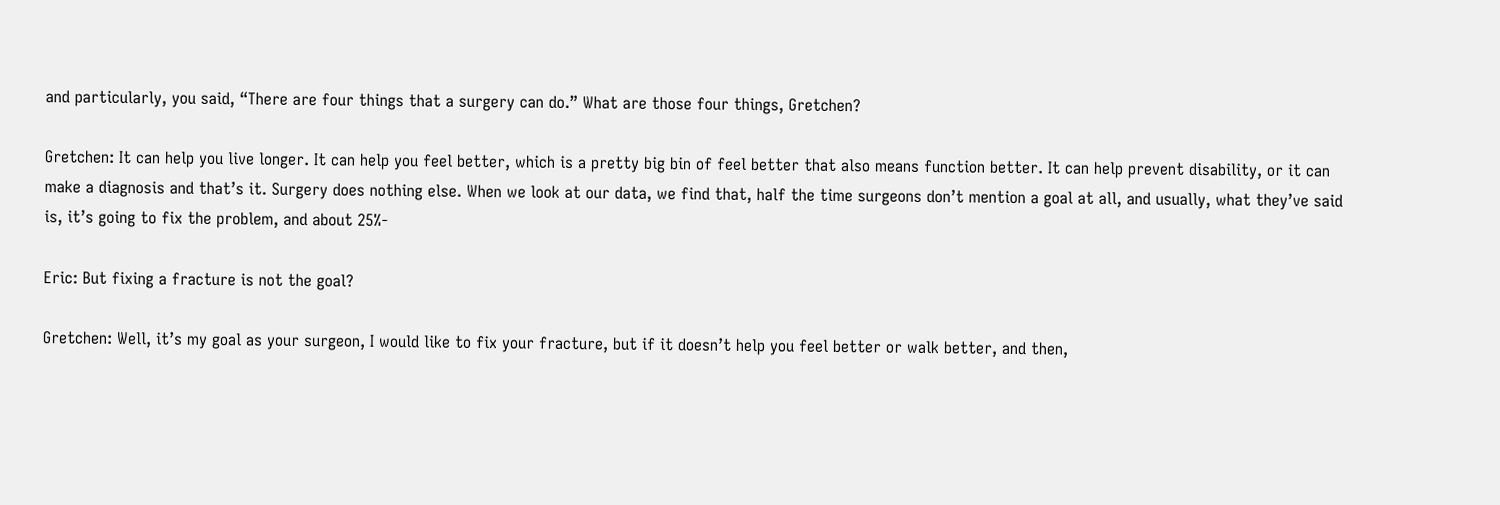and particularly, you said, “There are four things that a surgery can do.” What are those four things, Gretchen?

Gretchen: It can help you live longer. It can help you feel better, which is a pretty big bin of feel better that also means function better. It can help prevent disability, or it can make a diagnosis and that’s it. Surgery does nothing else. When we look at our data, we find that, half the time surgeons don’t mention a goal at all, and usually, what they’ve said is, it’s going to fix the problem, and about 25%-

Eric: But fixing a fracture is not the goal?

Gretchen: Well, it’s my goal as your surgeon, I would like to fix your fracture, but if it doesn’t help you feel better or walk better, and then,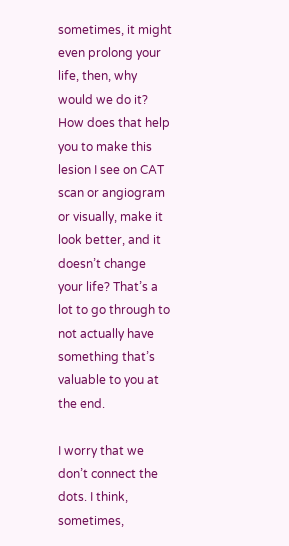sometimes, it might even prolong your life, then, why would we do it? How does that help you to make this lesion I see on CAT scan or angiogram or visually, make it look better, and it doesn’t change your life? That’s a lot to go through to not actually have something that’s valuable to you at the end.

I worry that we don’t connect the dots. I think, sometimes,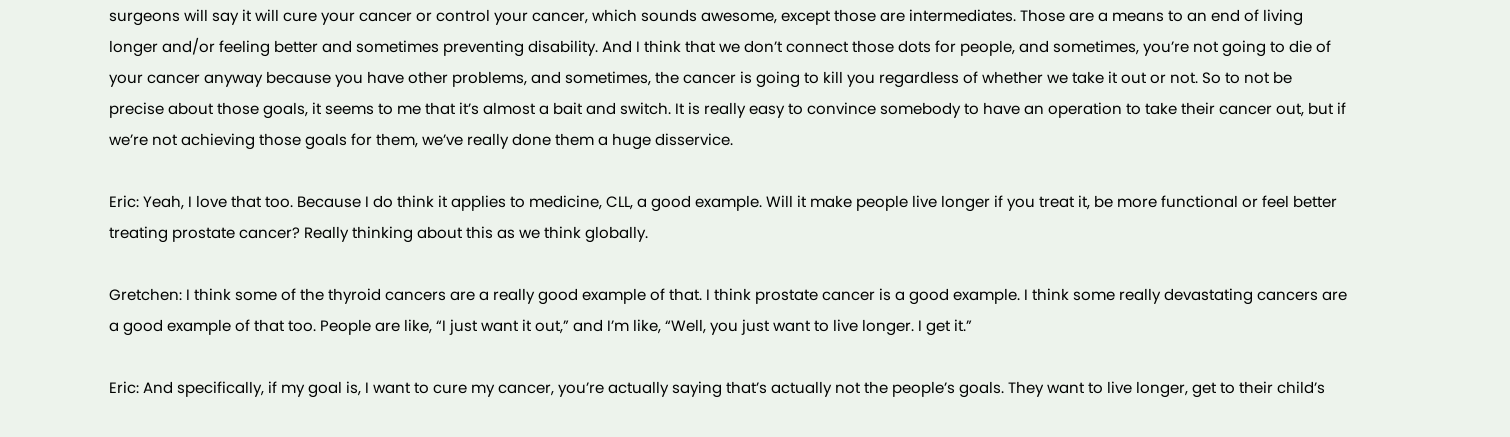surgeons will say it will cure your cancer or control your cancer, which sounds awesome, except those are intermediates. Those are a means to an end of living longer and/or feeling better and sometimes preventing disability. And I think that we don’t connect those dots for people, and sometimes, you’re not going to die of your cancer anyway because you have other problems, and sometimes, the cancer is going to kill you regardless of whether we take it out or not. So to not be precise about those goals, it seems to me that it’s almost a bait and switch. It is really easy to convince somebody to have an operation to take their cancer out, but if we’re not achieving those goals for them, we’ve really done them a huge disservice.

Eric: Yeah, I love that too. Because I do think it applies to medicine, CLL, a good example. Will it make people live longer if you treat it, be more functional or feel better treating prostate cancer? Really thinking about this as we think globally.

Gretchen: I think some of the thyroid cancers are a really good example of that. I think prostate cancer is a good example. I think some really devastating cancers are a good example of that too. People are like, “I just want it out,” and I’m like, “Well, you just want to live longer. I get it.”

Eric: And specifically, if my goal is, I want to cure my cancer, you’re actually saying that’s actually not the people’s goals. They want to live longer, get to their child’s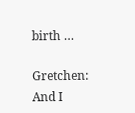birth …

Gretchen: And I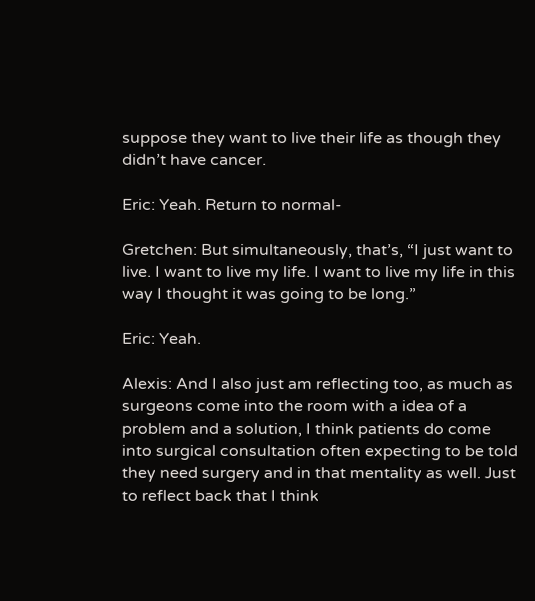suppose they want to live their life as though they didn’t have cancer.

Eric: Yeah. Return to normal-

Gretchen: But simultaneously, that’s, “I just want to live. I want to live my life. I want to live my life in this way I thought it was going to be long.”

Eric: Yeah.

Alexis: And I also just am reflecting too, as much as surgeons come into the room with a idea of a problem and a solution, I think patients do come into surgical consultation often expecting to be told they need surgery and in that mentality as well. Just to reflect back that I think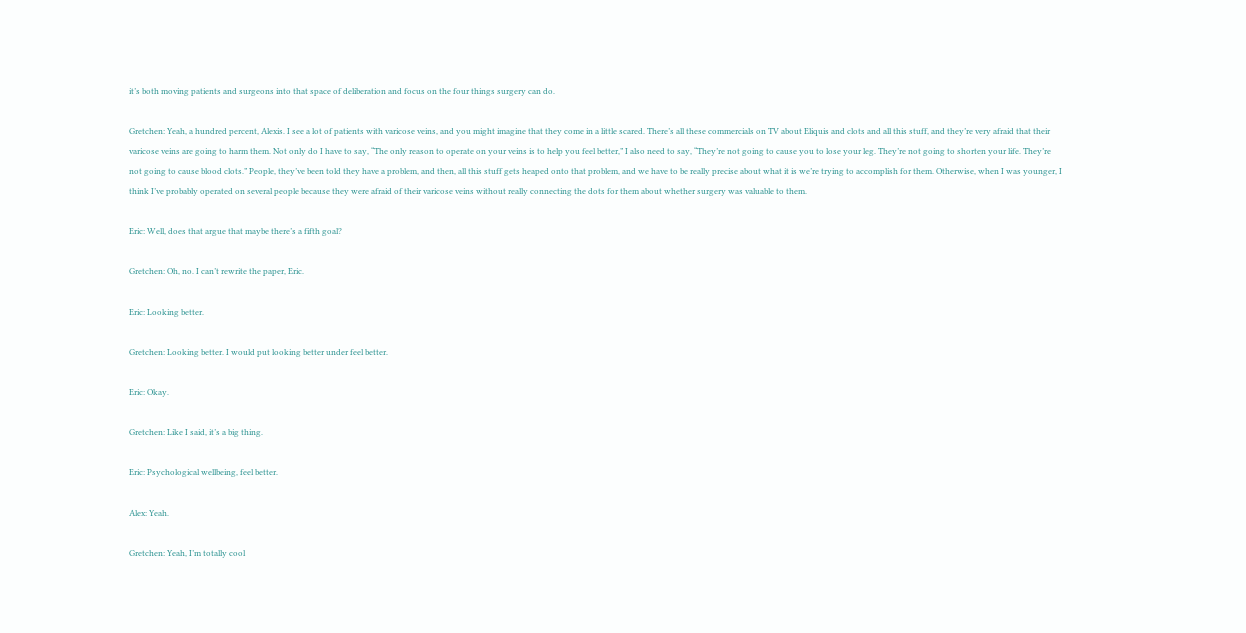it’s both moving patients and surgeons into that space of deliberation and focus on the four things surgery can do.

Gretchen: Yeah, a hundred percent, Alexis. I see a lot of patients with varicose veins, and you might imagine that they come in a little scared. There’s all these commercials on TV about Eliquis and clots and all this stuff, and they’re very afraid that their varicose veins are going to harm them. Not only do I have to say, “The only reason to operate on your veins is to help you feel better,” I also need to say, “They’re not going to cause you to lose your leg. They’re not going to shorten your life. They’re not going to cause blood clots.” People, they’ve been told they have a problem, and then, all this stuff gets heaped onto that problem, and we have to be really precise about what it is we’re trying to accomplish for them. Otherwise, when I was younger, I think I’ve probably operated on several people because they were afraid of their varicose veins without really connecting the dots for them about whether surgery was valuable to them.

Eric: Well, does that argue that maybe there’s a fifth goal?

Gretchen: Oh, no. I can’t rewrite the paper, Eric.

Eric: Looking better.

Gretchen: Looking better. I would put looking better under feel better.

Eric: Okay.

Gretchen: Like I said, it’s a big thing.

Eric: Psychological wellbeing, feel better.

Alex: Yeah.

Gretchen: Yeah, I’m totally cool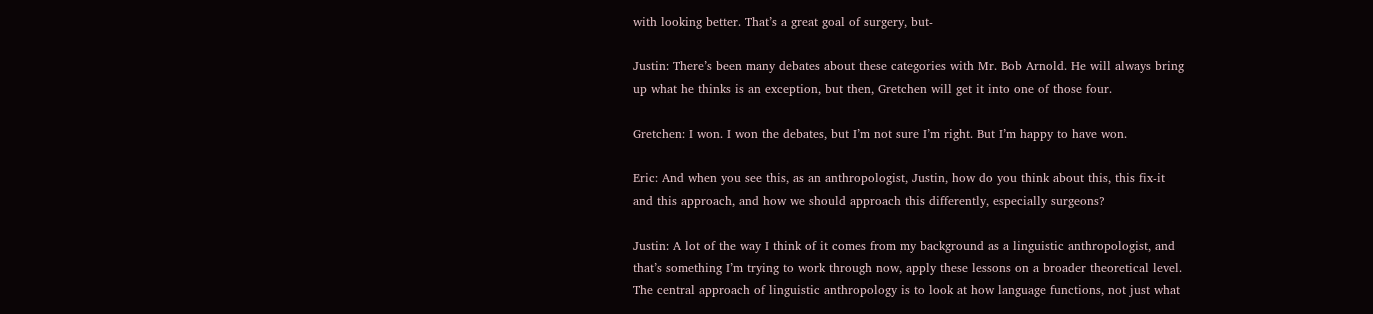with looking better. That’s a great goal of surgery, but-

Justin: There’s been many debates about these categories with Mr. Bob Arnold. He will always bring up what he thinks is an exception, but then, Gretchen will get it into one of those four.

Gretchen: I won. I won the debates, but I’m not sure I’m right. But I’m happy to have won.

Eric: And when you see this, as an anthropologist, Justin, how do you think about this, this fix-it and this approach, and how we should approach this differently, especially surgeons?

Justin: A lot of the way I think of it comes from my background as a linguistic anthropologist, and that’s something I’m trying to work through now, apply these lessons on a broader theoretical level. The central approach of linguistic anthropology is to look at how language functions, not just what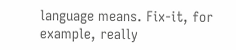language means. Fix-it, for example, really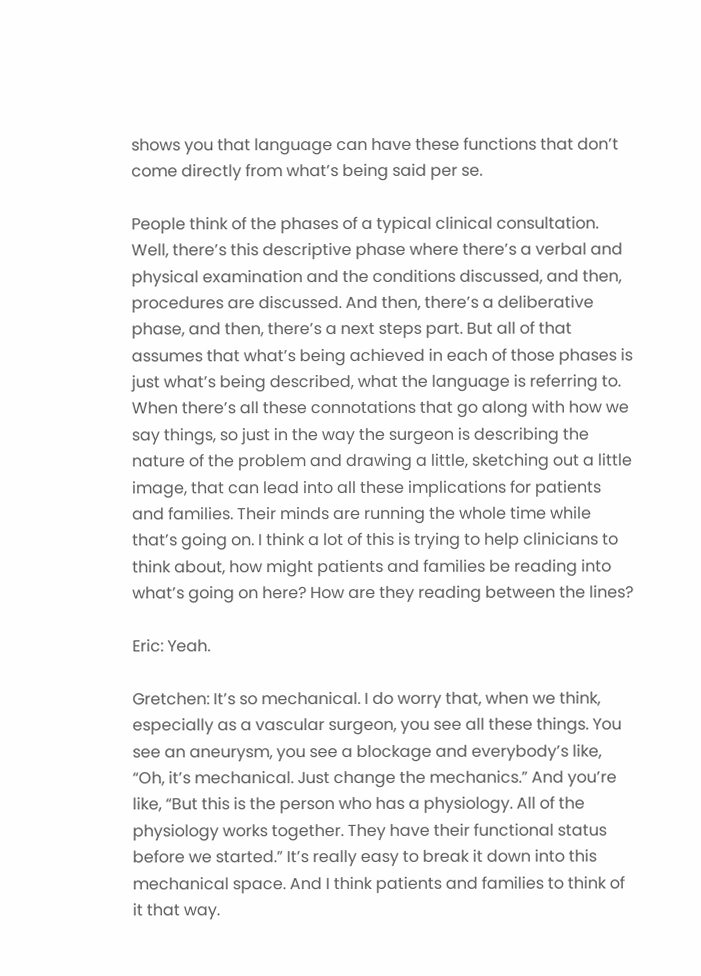shows you that language can have these functions that don’t come directly from what’s being said per se.

People think of the phases of a typical clinical consultation. Well, there’s this descriptive phase where there’s a verbal and physical examination and the conditions discussed, and then, procedures are discussed. And then, there’s a deliberative phase, and then, there’s a next steps part. But all of that assumes that what’s being achieved in each of those phases is just what’s being described, what the language is referring to. When there’s all these connotations that go along with how we say things, so just in the way the surgeon is describing the nature of the problem and drawing a little, sketching out a little image, that can lead into all these implications for patients and families. Their minds are running the whole time while that’s going on. I think a lot of this is trying to help clinicians to think about, how might patients and families be reading into what’s going on here? How are they reading between the lines?

Eric: Yeah.

Gretchen: It’s so mechanical. I do worry that, when we think, especially as a vascular surgeon, you see all these things. You see an aneurysm, you see a blockage and everybody’s like, “Oh, it’s mechanical. Just change the mechanics.” And you’re like, “But this is the person who has a physiology. All of the physiology works together. They have their functional status before we started.” It’s really easy to break it down into this mechanical space. And I think patients and families to think of it that way.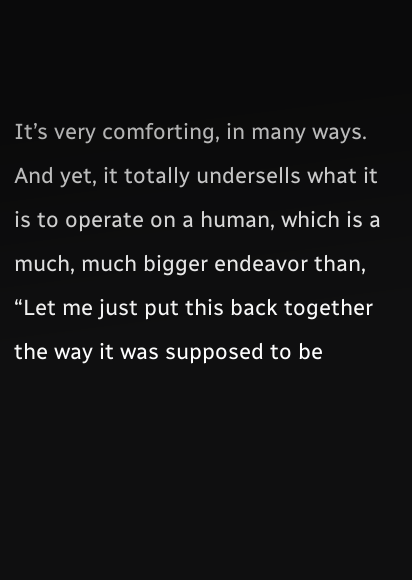It’s very comforting, in many ways. And yet, it totally undersells what it is to operate on a human, which is a much, much bigger endeavor than, “Let me just put this back together the way it was supposed to be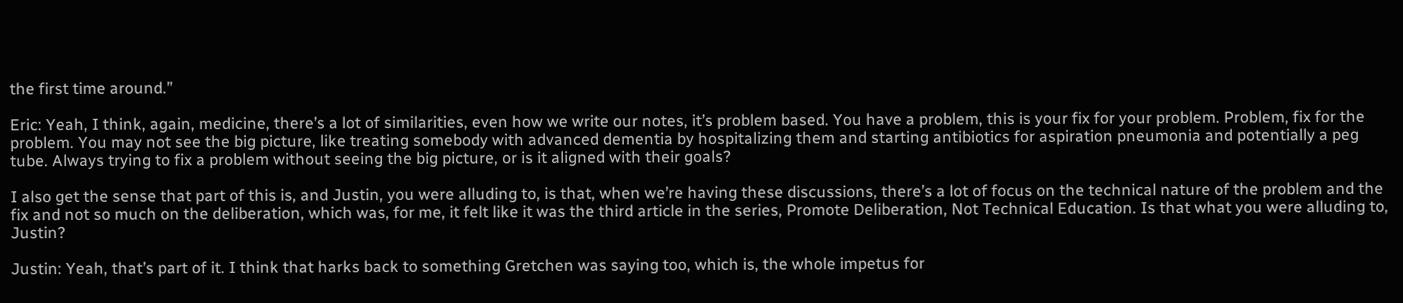the first time around.”

Eric: Yeah, I think, again, medicine, there’s a lot of similarities, even how we write our notes, it’s problem based. You have a problem, this is your fix for your problem. Problem, fix for the problem. You may not see the big picture, like treating somebody with advanced dementia by hospitalizing them and starting antibiotics for aspiration pneumonia and potentially a peg tube. Always trying to fix a problem without seeing the big picture, or is it aligned with their goals?

I also get the sense that part of this is, and Justin, you were alluding to, is that, when we’re having these discussions, there’s a lot of focus on the technical nature of the problem and the fix and not so much on the deliberation, which was, for me, it felt like it was the third article in the series, Promote Deliberation, Not Technical Education. Is that what you were alluding to, Justin?

Justin: Yeah, that’s part of it. I think that harks back to something Gretchen was saying too, which is, the whole impetus for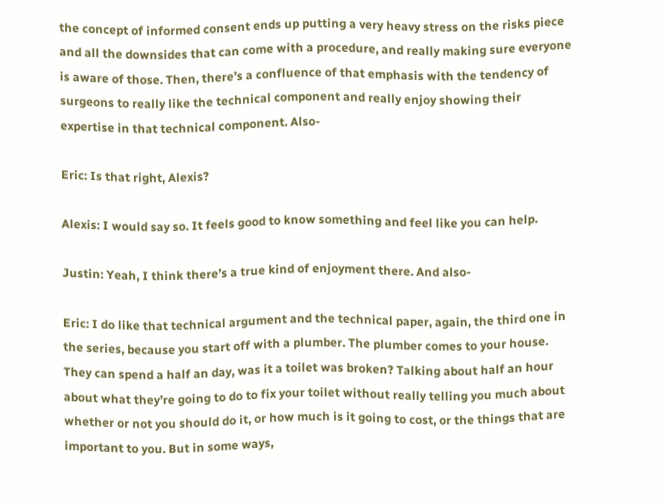the concept of informed consent ends up putting a very heavy stress on the risks piece and all the downsides that can come with a procedure, and really making sure everyone is aware of those. Then, there’s a confluence of that emphasis with the tendency of surgeons to really like the technical component and really enjoy showing their expertise in that technical component. Also-

Eric: Is that right, Alexis?

Alexis: I would say so. It feels good to know something and feel like you can help.

Justin: Yeah, I think there’s a true kind of enjoyment there. And also-

Eric: I do like that technical argument and the technical paper, again, the third one in the series, because you start off with a plumber. The plumber comes to your house. They can spend a half an day, was it a toilet was broken? Talking about half an hour about what they’re going to do to fix your toilet without really telling you much about whether or not you should do it, or how much is it going to cost, or the things that are important to you. But in some ways,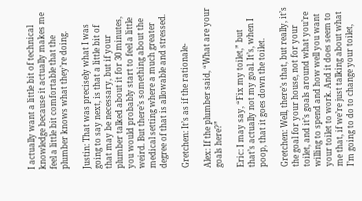I actually want a little bit of technical knowledge because it actually makes me feel a little bit comfortable that the plumber knows what they’re doing.

Justin: That was precisely what I was going to say next, is that a little bit of that may be necessary, but if your plumber talked about it for 30 minutes, you would probably start to feel a little weird. But there’s something about the medical setting where a much greater degree of that is allowable and stressed.

Gretchen: It’s as if the rationale-

Alex: If the plumber said, “What are your goals here?”

Eric: I may say, “Fix my toilet,” but that’s actually not my goal. It’s, when I poop, that it goes down the toilet.

Gretchen: Well, there’s that, but really, it’s the goal for your house, not for your toilet, and it’s goals around what you’re willing to spend and how well you want your toilet to work. And it does seem to me that, if we’re just talking about what I’m going to do to change your toilet,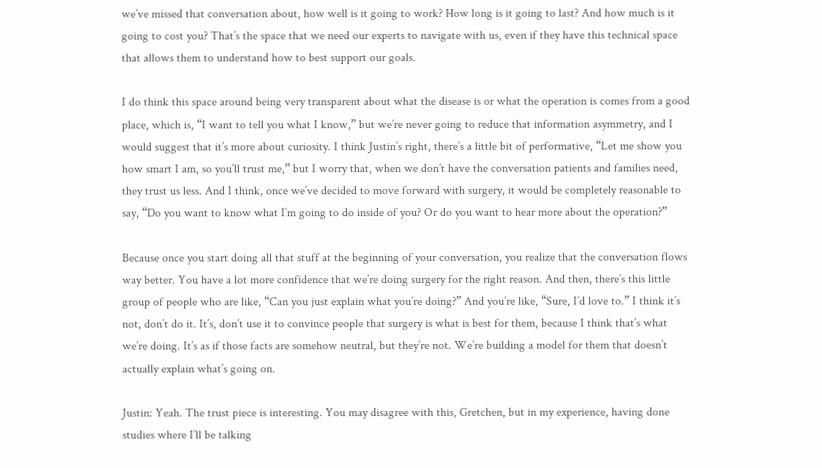we’ve missed that conversation about, how well is it going to work? How long is it going to last? And how much is it going to cost you? That’s the space that we need our experts to navigate with us, even if they have this technical space that allows them to understand how to best support our goals.

I do think this space around being very transparent about what the disease is or what the operation is comes from a good place, which is, “I want to tell you what I know,” but we’re never going to reduce that information asymmetry, and I would suggest that it’s more about curiosity. I think Justin’s right, there’s a little bit of performative, “Let me show you how smart I am, so you’ll trust me,” but I worry that, when we don’t have the conversation patients and families need, they trust us less. And I think, once we’ve decided to move forward with surgery, it would be completely reasonable to say, “Do you want to know what I’m going to do inside of you? Or do you want to hear more about the operation?”

Because once you start doing all that stuff at the beginning of your conversation, you realize that the conversation flows way better. You have a lot more confidence that we’re doing surgery for the right reason. And then, there’s this little group of people who are like, “Can you just explain what you’re doing?” And you’re like, “Sure, I’d love to.” I think it’s not, don’t do it. It’s, don’t use it to convince people that surgery is what is best for them, because I think that’s what we’re doing. It’s as if those facts are somehow neutral, but they’re not. We’re building a model for them that doesn’t actually explain what’s going on.

Justin: Yeah. The trust piece is interesting. You may disagree with this, Gretchen, but in my experience, having done studies where I’ll be talking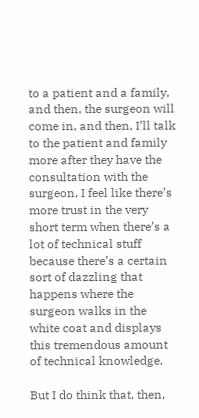to a patient and a family, and then, the surgeon will come in, and then, I’ll talk to the patient and family more after they have the consultation with the surgeon, I feel like there’s more trust in the very short term when there’s a lot of technical stuff because there’s a certain sort of dazzling that happens where the surgeon walks in the white coat and displays this tremendous amount of technical knowledge.

But I do think that, then,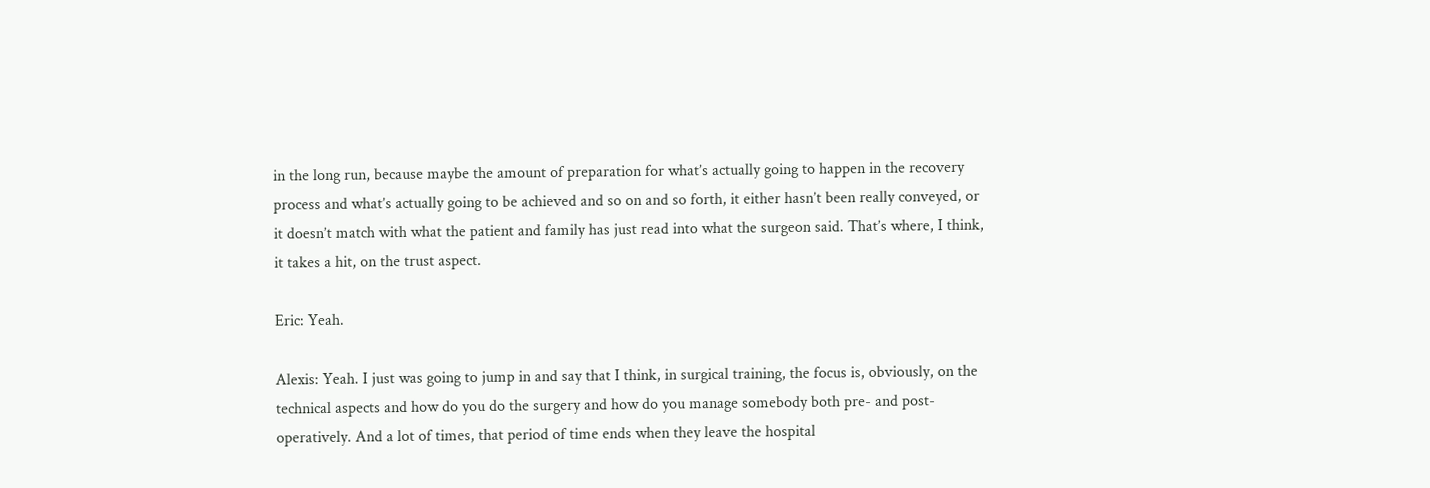in the long run, because maybe the amount of preparation for what’s actually going to happen in the recovery process and what’s actually going to be achieved and so on and so forth, it either hasn’t been really conveyed, or it doesn’t match with what the patient and family has just read into what the surgeon said. That’s where, I think, it takes a hit, on the trust aspect.

Eric: Yeah.

Alexis: Yeah. I just was going to jump in and say that I think, in surgical training, the focus is, obviously, on the technical aspects and how do you do the surgery and how do you manage somebody both pre- and post-operatively. And a lot of times, that period of time ends when they leave the hospital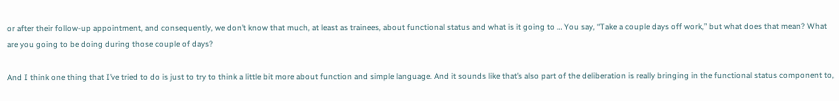or after their follow-up appointment, and consequently, we don’t know that much, at least as trainees, about functional status and what is it going to … You say, “Take a couple days off work,” but what does that mean? What are you going to be doing during those couple of days?

And I think one thing that I’ve tried to do is just to try to think a little bit more about function and simple language. And it sounds like that’s also part of the deliberation is really bringing in the functional status component to,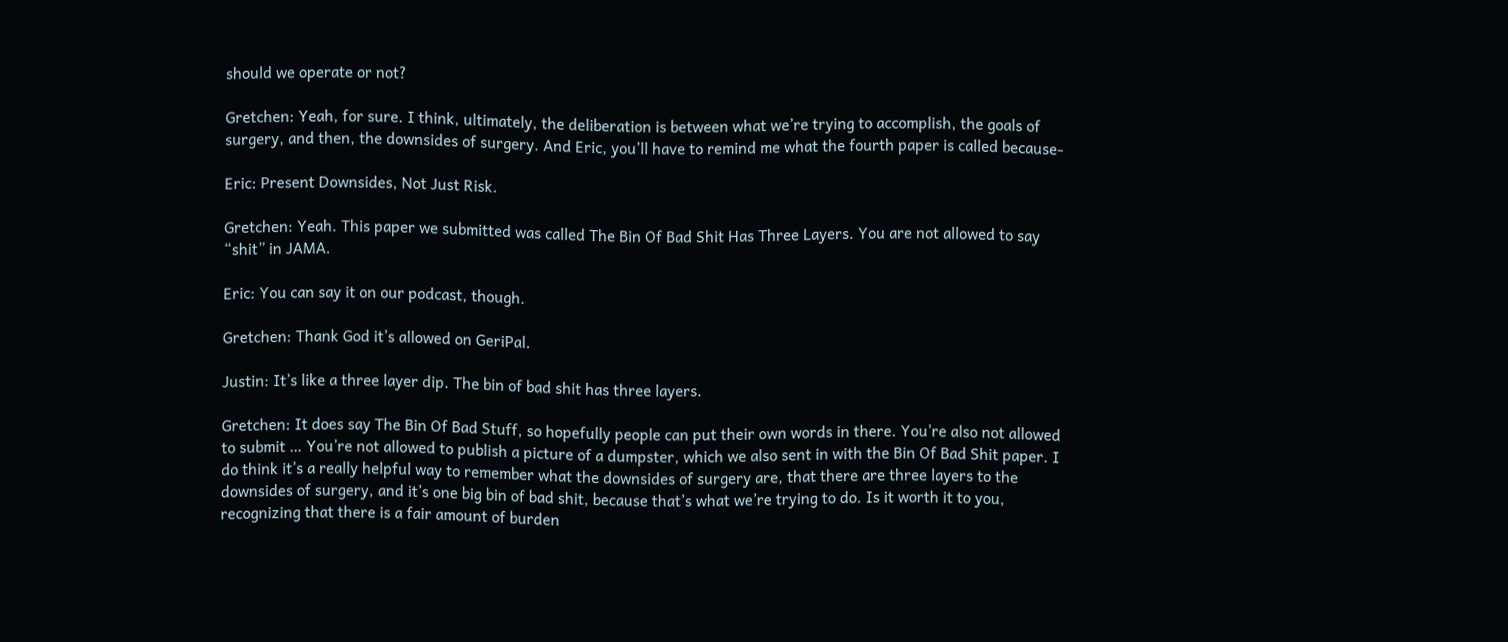should we operate or not?

Gretchen: Yeah, for sure. I think, ultimately, the deliberation is between what we’re trying to accomplish, the goals of surgery, and then, the downsides of surgery. And Eric, you’ll have to remind me what the fourth paper is called because-

Eric: Present Downsides, Not Just Risk.

Gretchen: Yeah. This paper we submitted was called The Bin Of Bad Shit Has Three Layers. You are not allowed to say “shit” in JAMA.

Eric: You can say it on our podcast, though.

Gretchen: Thank God it’s allowed on GeriPal.

Justin: It’s like a three layer dip. The bin of bad shit has three layers.

Gretchen: It does say The Bin Of Bad Stuff, so hopefully people can put their own words in there. You’re also not allowed to submit … You’re not allowed to publish a picture of a dumpster, which we also sent in with the Bin Of Bad Shit paper. I do think it’s a really helpful way to remember what the downsides of surgery are, that there are three layers to the downsides of surgery, and it’s one big bin of bad shit, because that’s what we’re trying to do. Is it worth it to you, recognizing that there is a fair amount of burden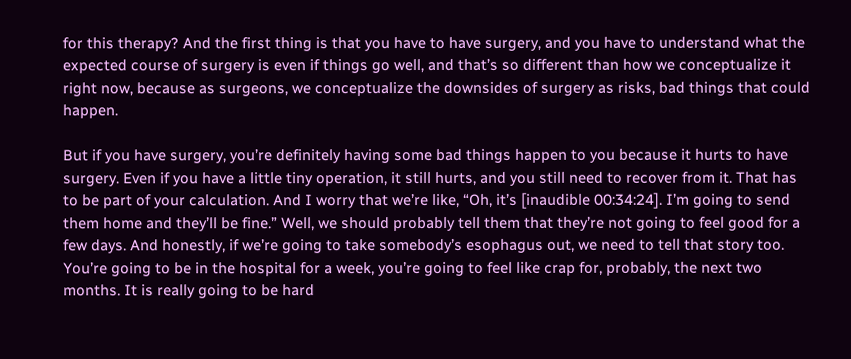for this therapy? And the first thing is that you have to have surgery, and you have to understand what the expected course of surgery is even if things go well, and that’s so different than how we conceptualize it right now, because as surgeons, we conceptualize the downsides of surgery as risks, bad things that could happen.

But if you have surgery, you’re definitely having some bad things happen to you because it hurts to have surgery. Even if you have a little tiny operation, it still hurts, and you still need to recover from it. That has to be part of your calculation. And I worry that we’re like, “Oh, it’s [inaudible 00:34:24]. I’m going to send them home and they’ll be fine.” Well, we should probably tell them that they’re not going to feel good for a few days. And honestly, if we’re going to take somebody’s esophagus out, we need to tell that story too. You’re going to be in the hospital for a week, you’re going to feel like crap for, probably, the next two months. It is really going to be hard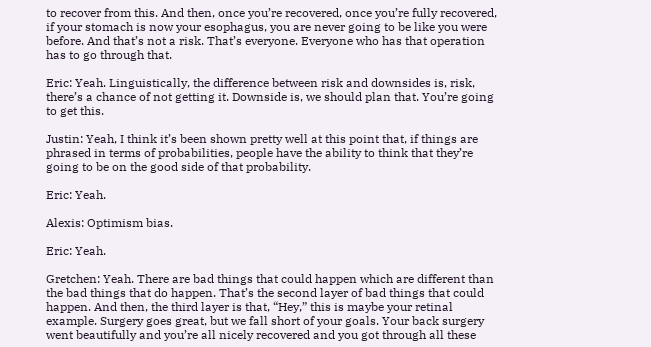to recover from this. And then, once you’re recovered, once you’re fully recovered, if your stomach is now your esophagus, you are never going to be like you were before. And that’s not a risk. That’s everyone. Everyone who has that operation has to go through that.

Eric: Yeah. Linguistically, the difference between risk and downsides is, risk, there’s a chance of not getting it. Downside is, we should plan that. You’re going to get this.

Justin: Yeah, I think it’s been shown pretty well at this point that, if things are phrased in terms of probabilities, people have the ability to think that they’re going to be on the good side of that probability.

Eric: Yeah.

Alexis: Optimism bias.

Eric: Yeah.

Gretchen: Yeah. There are bad things that could happen which are different than the bad things that do happen. That’s the second layer of bad things that could happen. And then, the third layer is that, “Hey,” this is maybe your retinal example. Surgery goes great, but we fall short of your goals. Your back surgery went beautifully and you’re all nicely recovered and you got through all these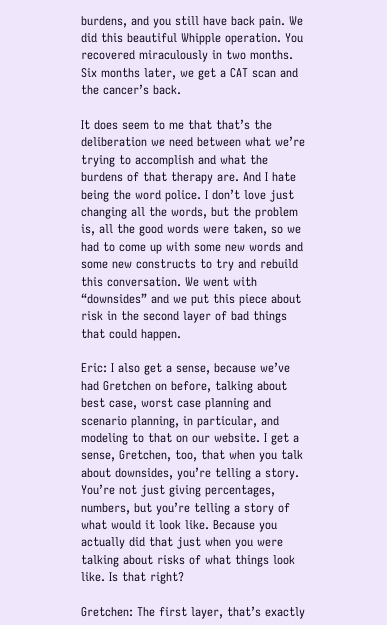burdens, and you still have back pain. We did this beautiful Whipple operation. You recovered miraculously in two months. Six months later, we get a CAT scan and the cancer’s back.

It does seem to me that that’s the deliberation we need between what we’re trying to accomplish and what the burdens of that therapy are. And I hate being the word police. I don’t love just changing all the words, but the problem is, all the good words were taken, so we had to come up with some new words and some new constructs to try and rebuild this conversation. We went with “downsides” and we put this piece about risk in the second layer of bad things that could happen.

Eric: I also get a sense, because we’ve had Gretchen on before, talking about best case, worst case planning and scenario planning, in particular, and modeling to that on our website. I get a sense, Gretchen, too, that when you talk about downsides, you’re telling a story. You’re not just giving percentages, numbers, but you’re telling a story of what would it look like. Because you actually did that just when you were talking about risks of what things look like. Is that right?

Gretchen: The first layer, that’s exactly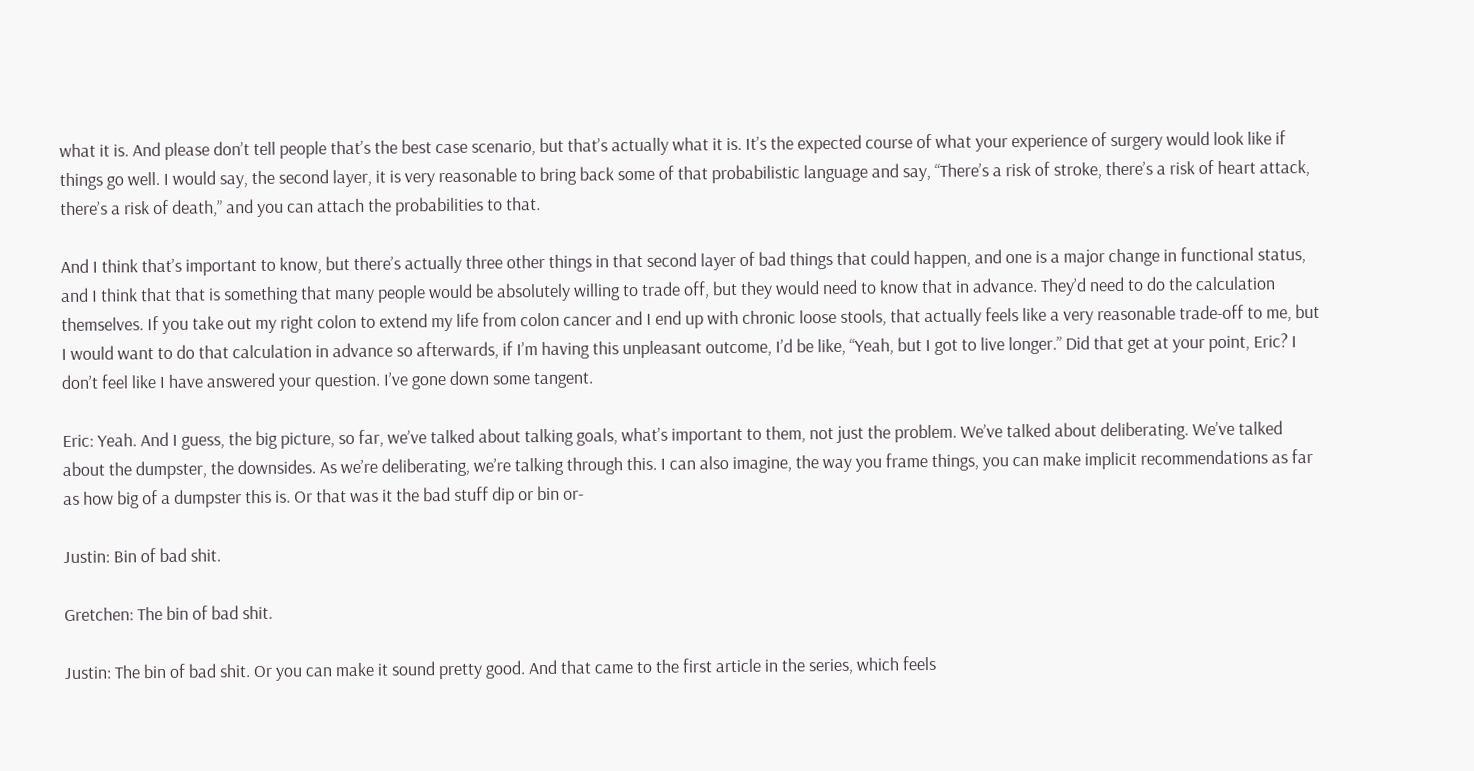what it is. And please don’t tell people that’s the best case scenario, but that’s actually what it is. It’s the expected course of what your experience of surgery would look like if things go well. I would say, the second layer, it is very reasonable to bring back some of that probabilistic language and say, “There’s a risk of stroke, there’s a risk of heart attack, there’s a risk of death,” and you can attach the probabilities to that.

And I think that’s important to know, but there’s actually three other things in that second layer of bad things that could happen, and one is a major change in functional status, and I think that that is something that many people would be absolutely willing to trade off, but they would need to know that in advance. They’d need to do the calculation themselves. If you take out my right colon to extend my life from colon cancer and I end up with chronic loose stools, that actually feels like a very reasonable trade-off to me, but I would want to do that calculation in advance so afterwards, if I’m having this unpleasant outcome, I’d be like, “Yeah, but I got to live longer.” Did that get at your point, Eric? I don’t feel like I have answered your question. I’ve gone down some tangent.

Eric: Yeah. And I guess, the big picture, so far, we’ve talked about talking goals, what’s important to them, not just the problem. We’ve talked about deliberating. We’ve talked about the dumpster, the downsides. As we’re deliberating, we’re talking through this. I can also imagine, the way you frame things, you can make implicit recommendations as far as how big of a dumpster this is. Or that was it the bad stuff dip or bin or-

Justin: Bin of bad shit.

Gretchen: The bin of bad shit.

Justin: The bin of bad shit. Or you can make it sound pretty good. And that came to the first article in the series, which feels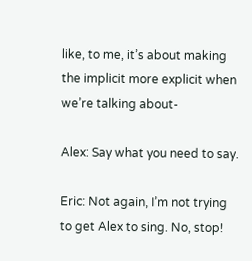like, to me, it’s about making the implicit more explicit when we’re talking about-

Alex: Say what you need to say.

Eric: Not again, I’m not trying to get Alex to sing. No, stop!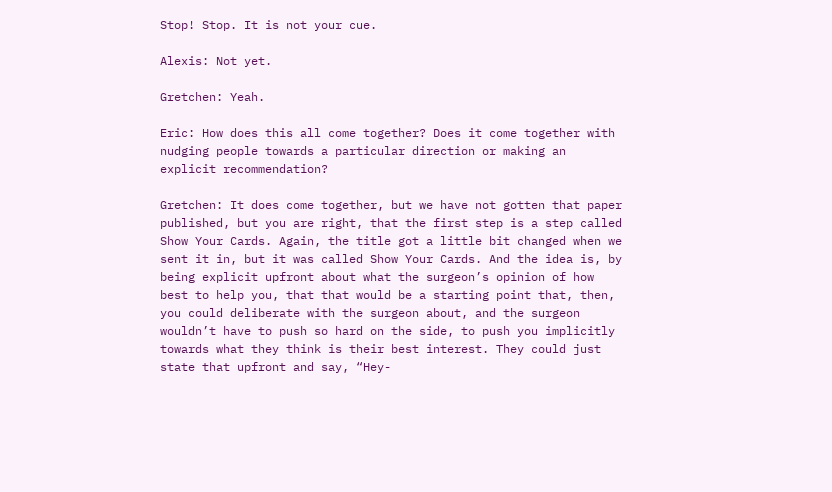Stop! Stop. It is not your cue.

Alexis: Not yet.

Gretchen: Yeah.

Eric: How does this all come together? Does it come together with nudging people towards a particular direction or making an explicit recommendation?

Gretchen: It does come together, but we have not gotten that paper published, but you are right, that the first step is a step called Show Your Cards. Again, the title got a little bit changed when we sent it in, but it was called Show Your Cards. And the idea is, by being explicit upfront about what the surgeon’s opinion of how best to help you, that that would be a starting point that, then, you could deliberate with the surgeon about, and the surgeon wouldn’t have to push so hard on the side, to push you implicitly towards what they think is their best interest. They could just state that upfront and say, “Hey-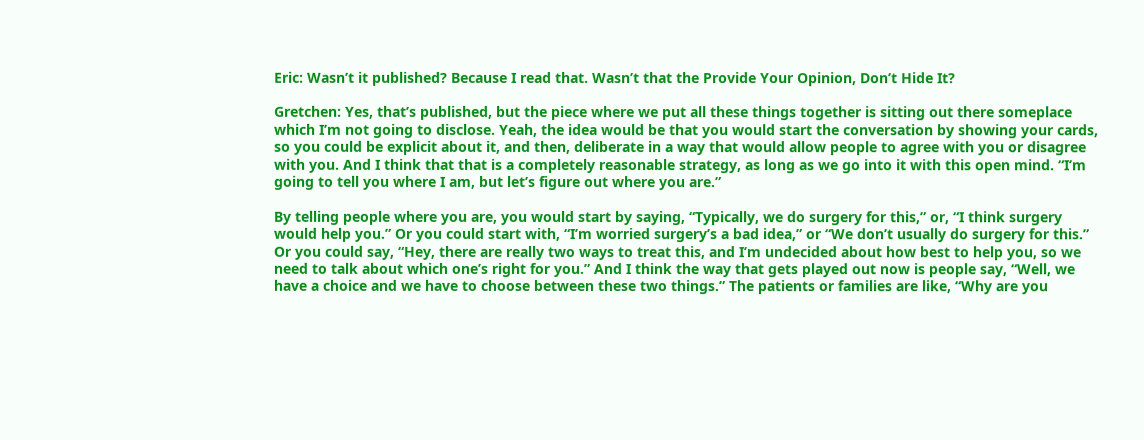Eric: Wasn’t it published? Because I read that. Wasn’t that the Provide Your Opinion, Don’t Hide It?

Gretchen: Yes, that’s published, but the piece where we put all these things together is sitting out there someplace which I’m not going to disclose. Yeah, the idea would be that you would start the conversation by showing your cards, so you could be explicit about it, and then, deliberate in a way that would allow people to agree with you or disagree with you. And I think that that is a completely reasonable strategy, as long as we go into it with this open mind. “I’m going to tell you where I am, but let’s figure out where you are.”

By telling people where you are, you would start by saying, “Typically, we do surgery for this,” or, “I think surgery would help you.” Or you could start with, “I’m worried surgery’s a bad idea,” or “We don’t usually do surgery for this.” Or you could say, “Hey, there are really two ways to treat this, and I’m undecided about how best to help you, so we need to talk about which one’s right for you.” And I think the way that gets played out now is people say, “Well, we have a choice and we have to choose between these two things.” The patients or families are like, “Why are you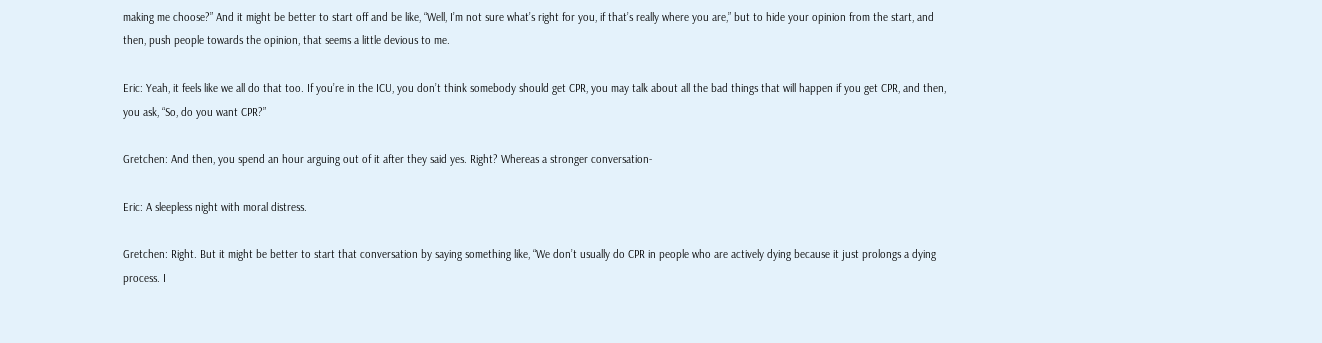making me choose?” And it might be better to start off and be like, “Well, I’m not sure what’s right for you, if that’s really where you are,” but to hide your opinion from the start, and then, push people towards the opinion, that seems a little devious to me.

Eric: Yeah, it feels like we all do that too. If you’re in the ICU, you don’t think somebody should get CPR, you may talk about all the bad things that will happen if you get CPR, and then, you ask, “So, do you want CPR?”

Gretchen: And then, you spend an hour arguing out of it after they said yes. Right? Whereas a stronger conversation-

Eric: A sleepless night with moral distress.

Gretchen: Right. But it might be better to start that conversation by saying something like, “We don’t usually do CPR in people who are actively dying because it just prolongs a dying process. I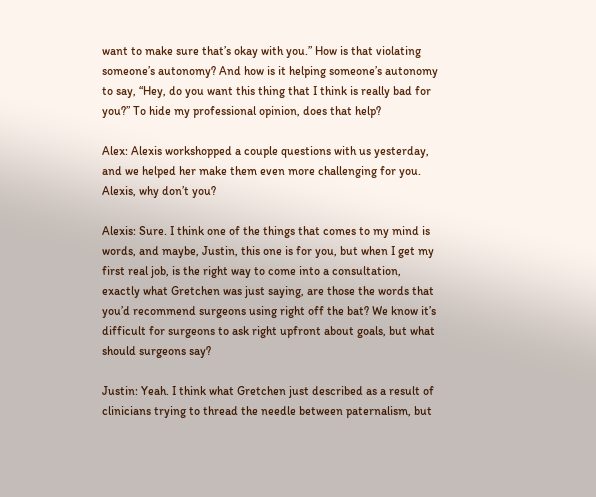want to make sure that’s okay with you.” How is that violating someone’s autonomy? And how is it helping someone’s autonomy to say, “Hey, do you want this thing that I think is really bad for you?” To hide my professional opinion, does that help?

Alex: Alexis workshopped a couple questions with us yesterday, and we helped her make them even more challenging for you. Alexis, why don’t you?

Alexis: Sure. I think one of the things that comes to my mind is words, and maybe, Justin, this one is for you, but when I get my first real job, is the right way to come into a consultation, exactly what Gretchen was just saying, are those the words that you’d recommend surgeons using right off the bat? We know it’s difficult for surgeons to ask right upfront about goals, but what should surgeons say?

Justin: Yeah. I think what Gretchen just described as a result of clinicians trying to thread the needle between paternalism, but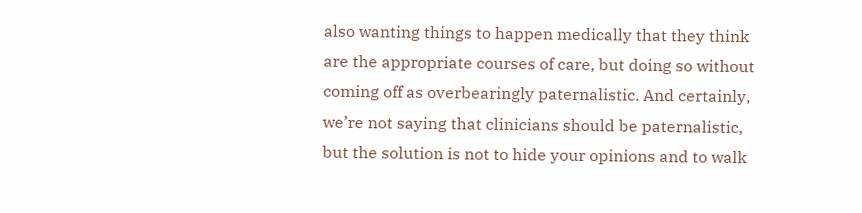also wanting things to happen medically that they think are the appropriate courses of care, but doing so without coming off as overbearingly paternalistic. And certainly, we’re not saying that clinicians should be paternalistic, but the solution is not to hide your opinions and to walk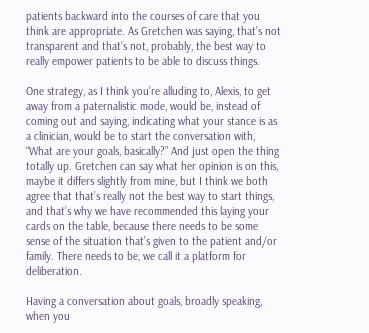patients backward into the courses of care that you think are appropriate. As Gretchen was saying, that’s not transparent and that’s not, probably, the best way to really empower patients to be able to discuss things.

One strategy, as I think you’re alluding to, Alexis, to get away from a paternalistic mode, would be, instead of coming out and saying, indicating what your stance is as a clinician, would be to start the conversation with, “What are your goals, basically?” And just open the thing totally up. Gretchen can say what her opinion is on this, maybe it differs slightly from mine, but I think we both agree that that’s really not the best way to start things, and that’s why we have recommended this laying your cards on the table, because there needs to be some sense of the situation that’s given to the patient and/or family. There needs to be, we call it a platform for deliberation.

Having a conversation about goals, broadly speaking, when you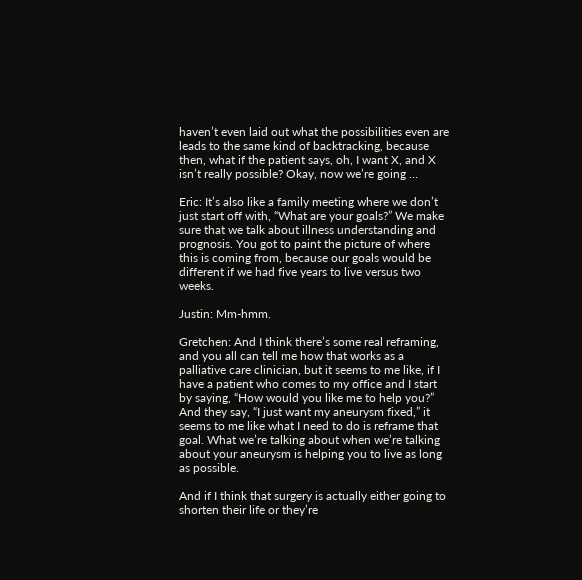haven’t even laid out what the possibilities even are leads to the same kind of backtracking, because then, what if the patient says, oh, I want X, and X isn’t really possible? Okay, now we’re going …

Eric: It’s also like a family meeting where we don’t just start off with, “What are your goals?” We make sure that we talk about illness understanding and prognosis. You got to paint the picture of where this is coming from, because our goals would be different if we had five years to live versus two weeks.

Justin: Mm-hmm.

Gretchen: And I think there’s some real reframing, and you all can tell me how that works as a palliative care clinician, but it seems to me like, if I have a patient who comes to my office and I start by saying, “How would you like me to help you?” And they say, “I just want my aneurysm fixed,” it seems to me like what I need to do is reframe that goal. What we’re talking about when we’re talking about your aneurysm is helping you to live as long as possible.

And if I think that surgery is actually either going to shorten their life or they’re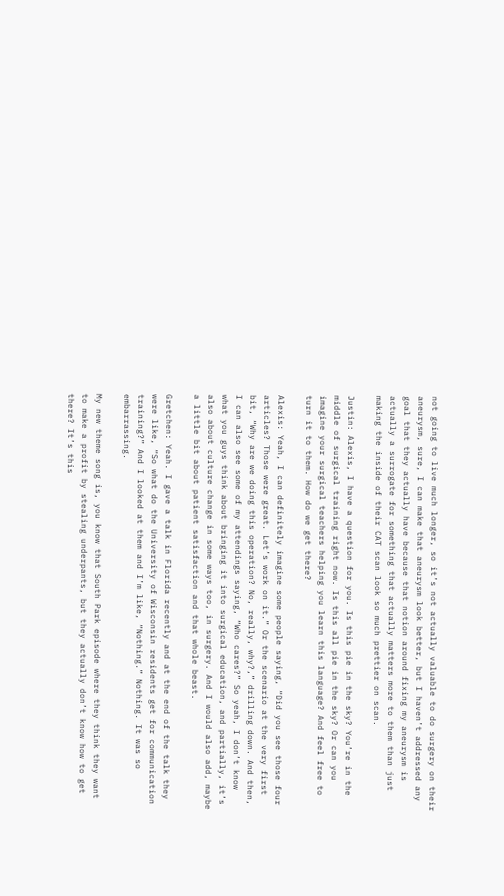not going to live much longer, so it’s not actually valuable to do surgery on their aneurysm, sure, I can make that aneurysm look better, but I haven’t addressed any goal that they actually have because that notion around fixing my aneurysm is actually a surrogate for something that actually matters more to them than just making the inside of their CAT scan look so much prettier on scan.

Justin: Alexis, I have a question for you. Is this pie in the sky? You’re in the middle of surgical training right now. Is this all pie in the sky? Or can you imagine your surgical teachers helping you learn this language? And feel free to turn it to them. How do we get there?

Alexis: Yeah, I can definitely imagine some people saying, “Did you see those four articles? Those were great. Let’s work on it.” Or the scenario at the very first bit, “Why are we doing this operation? No, really, why?,” drilling down. And then, I can also see some of my attendings saying, “Who cares?” So yeah, I don’t know what you guys think about bringing it into surgical education, and partially, it’s also about culture change in some ways too, in surgery. And I would also add, maybe a little bit about patient satisfaction and that whole beast.

Gretchen: Yeah. I gave a talk in Florida recently and at the end of the talk they were like, “So what do the University of Wisconsin residents get for communication training?” And I looked at them and I’m like, “Nothing.” Nothing. It was so embarrassing.

My new theme song is, you know that South Park episode where they think they want to make a profit by stealing underpants, but they actually don’t know how to get there? It’s this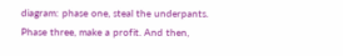diagram: phase one, steal the underpants. Phase three, make a profit. And then,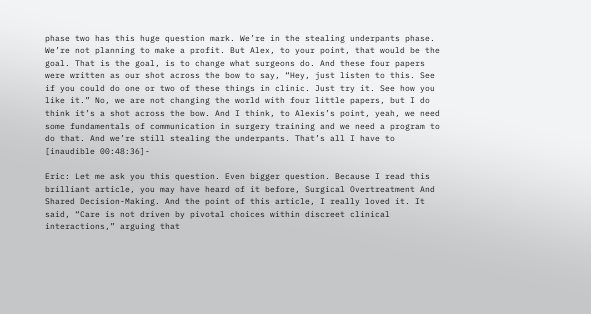phase two has this huge question mark. We’re in the stealing underpants phase. We’re not planning to make a profit. But Alex, to your point, that would be the goal. That is the goal, is to change what surgeons do. And these four papers were written as our shot across the bow to say, “Hey, just listen to this. See if you could do one or two of these things in clinic. Just try it. See how you like it.” No, we are not changing the world with four little papers, but I do think it’s a shot across the bow. And I think, to Alexis’s point, yeah, we need some fundamentals of communication in surgery training and we need a program to do that. And we’re still stealing the underpants. That’s all I have to [inaudible 00:48:36]-

Eric: Let me ask you this question. Even bigger question. Because I read this brilliant article, you may have heard of it before, Surgical Overtreatment And Shared Decision-Making. And the point of this article, I really loved it. It said, “Care is not driven by pivotal choices within discreet clinical interactions,” arguing that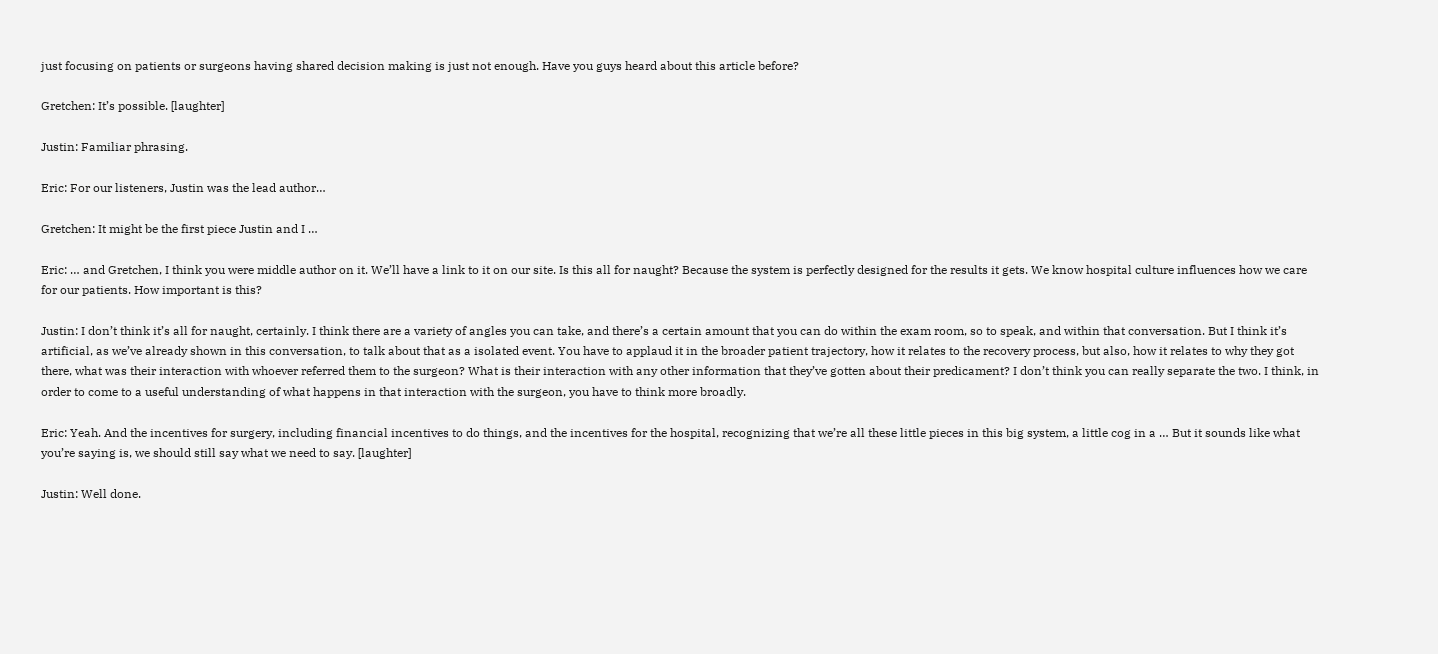just focusing on patients or surgeons having shared decision making is just not enough. Have you guys heard about this article before?

Gretchen: It’s possible. [laughter]

Justin: Familiar phrasing.

Eric: For our listeners, Justin was the lead author…

Gretchen: It might be the first piece Justin and I …

Eric: … and Gretchen, I think you were middle author on it. We’ll have a link to it on our site. Is this all for naught? Because the system is perfectly designed for the results it gets. We know hospital culture influences how we care for our patients. How important is this?

Justin: I don’t think it’s all for naught, certainly. I think there are a variety of angles you can take, and there’s a certain amount that you can do within the exam room, so to speak, and within that conversation. But I think it’s artificial, as we’ve already shown in this conversation, to talk about that as a isolated event. You have to applaud it in the broader patient trajectory, how it relates to the recovery process, but also, how it relates to why they got there, what was their interaction with whoever referred them to the surgeon? What is their interaction with any other information that they’ve gotten about their predicament? I don’t think you can really separate the two. I think, in order to come to a useful understanding of what happens in that interaction with the surgeon, you have to think more broadly.

Eric: Yeah. And the incentives for surgery, including financial incentives to do things, and the incentives for the hospital, recognizing that we’re all these little pieces in this big system, a little cog in a … But it sounds like what you’re saying is, we should still say what we need to say. [laughter]

Justin: Well done.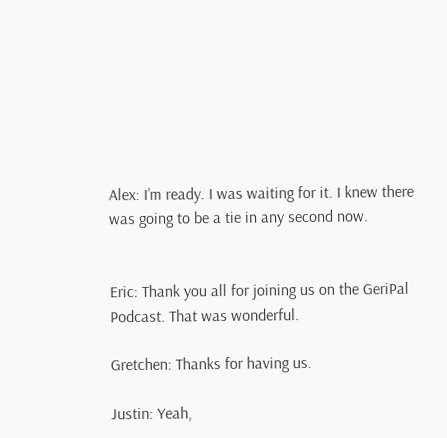Alex: I’m ready. I was waiting for it. I knew there was going to be a tie in any second now.


Eric: Thank you all for joining us on the GeriPal Podcast. That was wonderful.

Gretchen: Thanks for having us.

Justin: Yeah,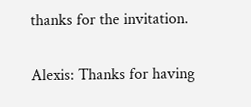thanks for the invitation.

Alexis: Thanks for having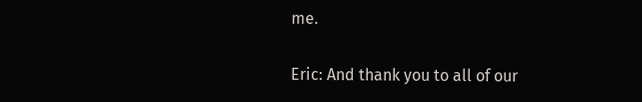me.

Eric: And thank you to all of our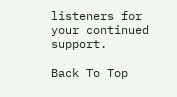listeners for your continued support.

Back To Top